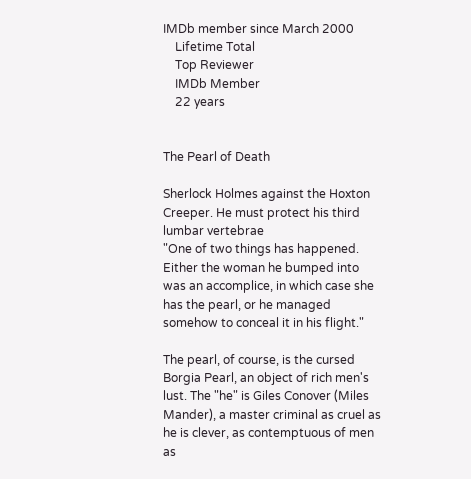IMDb member since March 2000
    Lifetime Total
    Top Reviewer
    IMDb Member
    22 years


The Pearl of Death

Sherlock Holmes against the Hoxton Creeper. He must protect his third lumbar vertebrae
"One of two things has happened. Either the woman he bumped into was an accomplice, in which case she has the pearl, or he managed somehow to conceal it in his flight."

The pearl, of course, is the cursed Borgia Pearl, an object of rich men's lust. The "he" is Giles Conover (Miles Mander), a master criminal as cruel as he is clever, as contemptuous of men as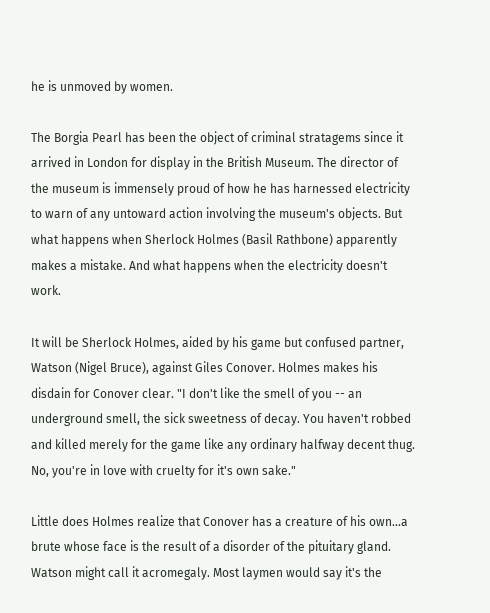he is unmoved by women.

The Borgia Pearl has been the object of criminal stratagems since it arrived in London for display in the British Museum. The director of the museum is immensely proud of how he has harnessed electricity to warn of any untoward action involving the museum's objects. But what happens when Sherlock Holmes (Basil Rathbone) apparently makes a mistake. And what happens when the electricity doesn't work.

It will be Sherlock Holmes, aided by his game but confused partner, Watson (Nigel Bruce), against Giles Conover. Holmes makes his disdain for Conover clear. "I don't like the smell of you -- an underground smell, the sick sweetness of decay. You haven't robbed and killed merely for the game like any ordinary halfway decent thug. No, you're in love with cruelty for it's own sake."

Little does Holmes realize that Conover has a creature of his own...a brute whose face is the result of a disorder of the pituitary gland. Watson might call it acromegaly. Most laymen would say it's the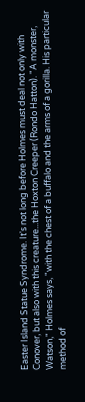Easter Island Statue Syndrome. It's not long before Holmes must deal not only with Conover, but also with this creature...the Hoxton Creeper (Rondo Hatton). "A monster, Watson," Holmes says, "with the chest of a buffalo and the arms of a gorilla. His particular method of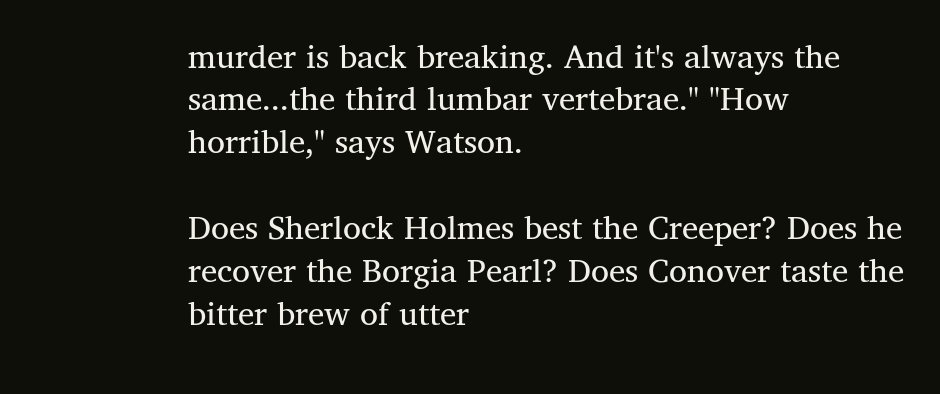murder is back breaking. And it's always the same...the third lumbar vertebrae." "How horrible," says Watson.

Does Sherlock Holmes best the Creeper? Does he recover the Borgia Pearl? Does Conover taste the bitter brew of utter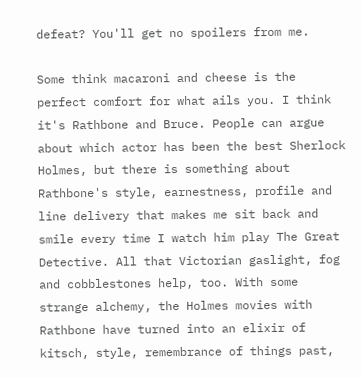defeat? You'll get no spoilers from me.

Some think macaroni and cheese is the perfect comfort for what ails you. I think it's Rathbone and Bruce. People can argue about which actor has been the best Sherlock Holmes, but there is something about Rathbone's style, earnestness, profile and line delivery that makes me sit back and smile every time I watch him play The Great Detective. All that Victorian gaslight, fog and cobblestones help, too. With some strange alchemy, the Holmes movies with Rathbone have turned into an elixir of kitsch, style, remembrance of things past,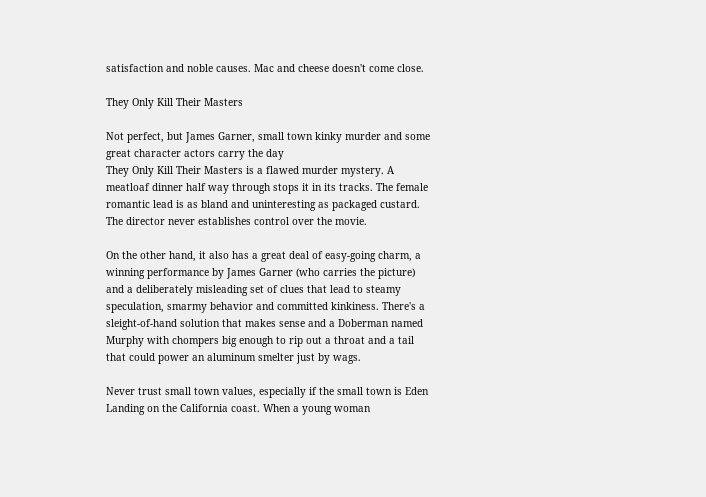satisfaction and noble causes. Mac and cheese doesn't come close.

They Only Kill Their Masters

Not perfect, but James Garner, small town kinky murder and some great character actors carry the day
They Only Kill Their Masters is a flawed murder mystery. A meatloaf dinner half way through stops it in its tracks. The female romantic lead is as bland and uninteresting as packaged custard. The director never establishes control over the movie.

On the other hand, it also has a great deal of easy-going charm, a winning performance by James Garner (who carries the picture) and a deliberately misleading set of clues that lead to steamy speculation, smarmy behavior and committed kinkiness. There's a sleight-of-hand solution that makes sense and a Doberman named Murphy with chompers big enough to rip out a throat and a tail that could power an aluminum smelter just by wags.

Never trust small town values, especially if the small town is Eden Landing on the California coast. When a young woman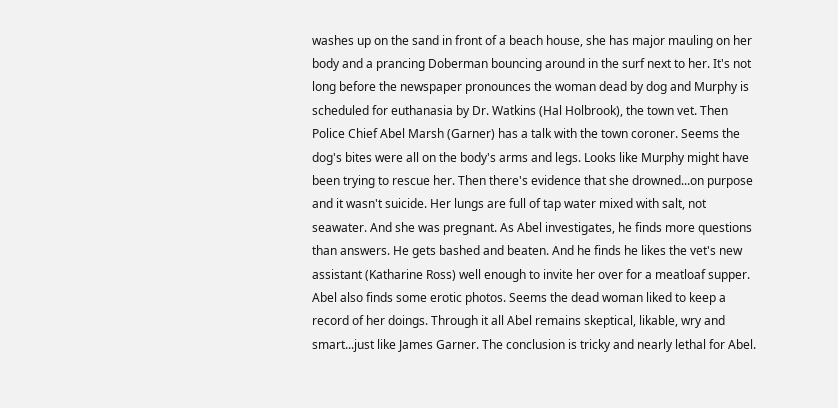washes up on the sand in front of a beach house, she has major mauling on her body and a prancing Doberman bouncing around in the surf next to her. It's not long before the newspaper pronounces the woman dead by dog and Murphy is scheduled for euthanasia by Dr. Watkins (Hal Holbrook), the town vet. Then Police Chief Abel Marsh (Garner) has a talk with the town coroner. Seems the dog's bites were all on the body's arms and legs. Looks like Murphy might have been trying to rescue her. Then there's evidence that she drowned...on purpose and it wasn't suicide. Her lungs are full of tap water mixed with salt, not seawater. And she was pregnant. As Abel investigates, he finds more questions than answers. He gets bashed and beaten. And he finds he likes the vet's new assistant (Katharine Ross) well enough to invite her over for a meatloaf supper. Abel also finds some erotic photos. Seems the dead woman liked to keep a record of her doings. Through it all Abel remains skeptical, likable, wry and smart...just like James Garner. The conclusion is tricky and nearly lethal for Abel.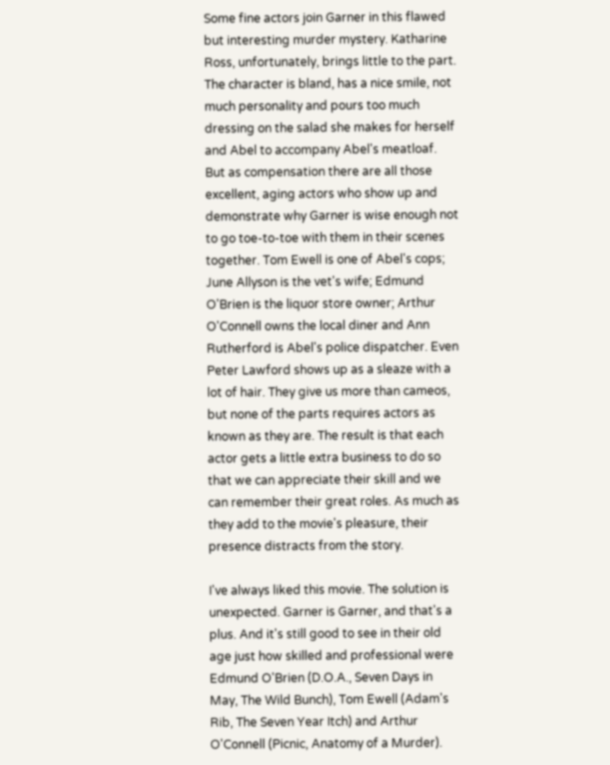Some fine actors join Garner in this flawed but interesting murder mystery. Katharine Ross, unfortunately, brings little to the part. The character is bland, has a nice smile, not much personality and pours too much dressing on the salad she makes for herself and Abel to accompany Abel's meatloaf. But as compensation there are all those excellent, aging actors who show up and demonstrate why Garner is wise enough not to go toe-to-toe with them in their scenes together. Tom Ewell is one of Abel's cops; June Allyson is the vet's wife; Edmund O'Brien is the liquor store owner; Arthur O'Connell owns the local diner and Ann Rutherford is Abel's police dispatcher. Even Peter Lawford shows up as a sleaze with a lot of hair. They give us more than cameos, but none of the parts requires actors as known as they are. The result is that each actor gets a little extra business to do so that we can appreciate their skill and we can remember their great roles. As much as they add to the movie's pleasure, their presence distracts from the story.

I've always liked this movie. The solution is unexpected. Garner is Garner, and that's a plus. And it's still good to see in their old age just how skilled and professional were Edmund O'Brien (D.O.A., Seven Days in May, The Wild Bunch), Tom Ewell (Adam's Rib, The Seven Year Itch) and Arthur O'Connell (Picnic, Anatomy of a Murder).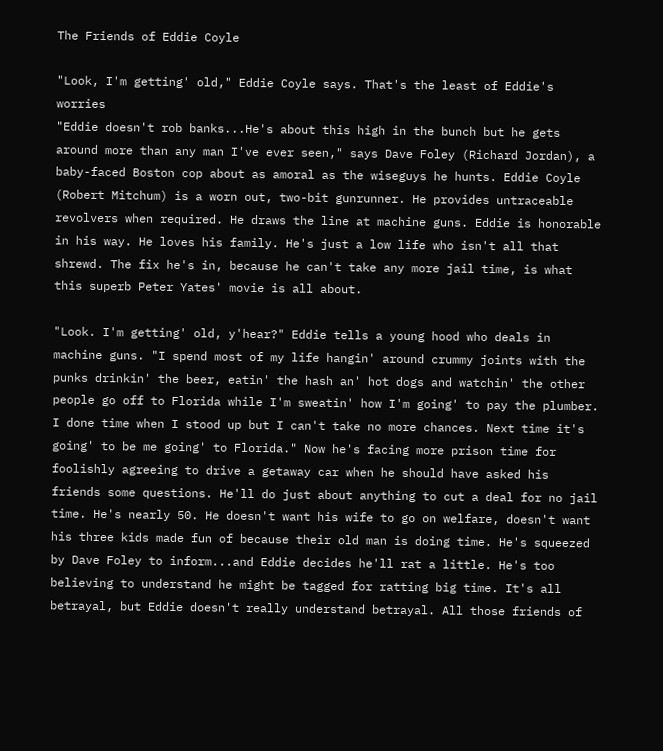The Friends of Eddie Coyle

"Look, I'm getting' old," Eddie Coyle says. That's the least of Eddie's worries
"Eddie doesn't rob banks...He's about this high in the bunch but he gets around more than any man I've ever seen," says Dave Foley (Richard Jordan), a baby-faced Boston cop about as amoral as the wiseguys he hunts. Eddie Coyle (Robert Mitchum) is a worn out, two-bit gunrunner. He provides untraceable revolvers when required. He draws the line at machine guns. Eddie is honorable in his way. He loves his family. He's just a low life who isn't all that shrewd. The fix he's in, because he can't take any more jail time, is what this superb Peter Yates' movie is all about.

"Look. I'm getting' old, y'hear?" Eddie tells a young hood who deals in machine guns. "I spend most of my life hangin' around crummy joints with the punks drinkin' the beer, eatin' the hash an' hot dogs and watchin' the other people go off to Florida while I'm sweatin' how I'm going' to pay the plumber. I done time when I stood up but I can't take no more chances. Next time it's going' to be me going' to Florida." Now he's facing more prison time for foolishly agreeing to drive a getaway car when he should have asked his friends some questions. He'll do just about anything to cut a deal for no jail time. He's nearly 50. He doesn't want his wife to go on welfare, doesn't want his three kids made fun of because their old man is doing time. He's squeezed by Dave Foley to inform...and Eddie decides he'll rat a little. He's too believing to understand he might be tagged for ratting big time. It's all betrayal, but Eddie doesn't really understand betrayal. All those friends of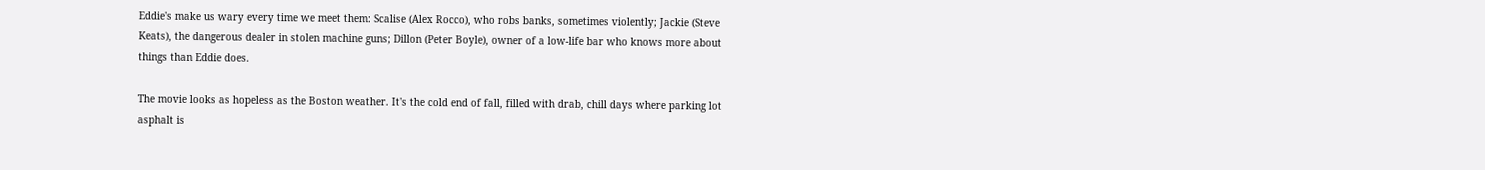Eddie's make us wary every time we meet them: Scalise (Alex Rocco), who robs banks, sometimes violently; Jackie (Steve Keats), the dangerous dealer in stolen machine guns; Dillon (Peter Boyle), owner of a low-life bar who knows more about things than Eddie does.

The movie looks as hopeless as the Boston weather. It's the cold end of fall, filled with drab, chill days where parking lot asphalt is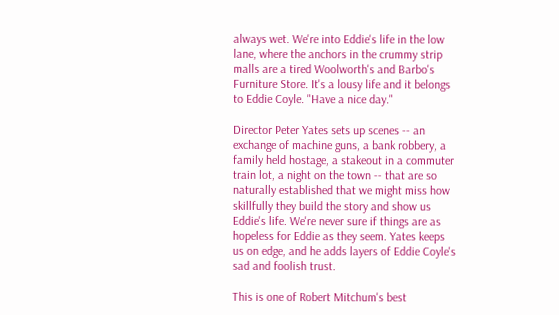always wet. We're into Eddie's life in the low lane, where the anchors in the crummy strip malls are a tired Woolworth's and Barbo's Furniture Store. It's a lousy life and it belongs to Eddie Coyle. "Have a nice day."

Director Peter Yates sets up scenes -- an exchange of machine guns, a bank robbery, a family held hostage, a stakeout in a commuter train lot, a night on the town -- that are so naturally established that we might miss how skillfully they build the story and show us Eddie's life. We're never sure if things are as hopeless for Eddie as they seem. Yates keeps us on edge, and he adds layers of Eddie Coyle's sad and foolish trust.

This is one of Robert Mitchum's best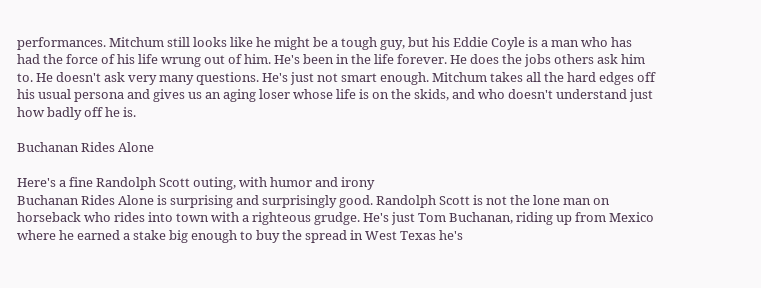performances. Mitchum still looks like he might be a tough guy, but his Eddie Coyle is a man who has had the force of his life wrung out of him. He's been in the life forever. He does the jobs others ask him to. He doesn't ask very many questions. He's just not smart enough. Mitchum takes all the hard edges off his usual persona and gives us an aging loser whose life is on the skids, and who doesn't understand just how badly off he is.

Buchanan Rides Alone

Here's a fine Randolph Scott outing, with humor and irony
Buchanan Rides Alone is surprising and surprisingly good. Randolph Scott is not the lone man on horseback who rides into town with a righteous grudge. He's just Tom Buchanan, riding up from Mexico where he earned a stake big enough to buy the spread in West Texas he's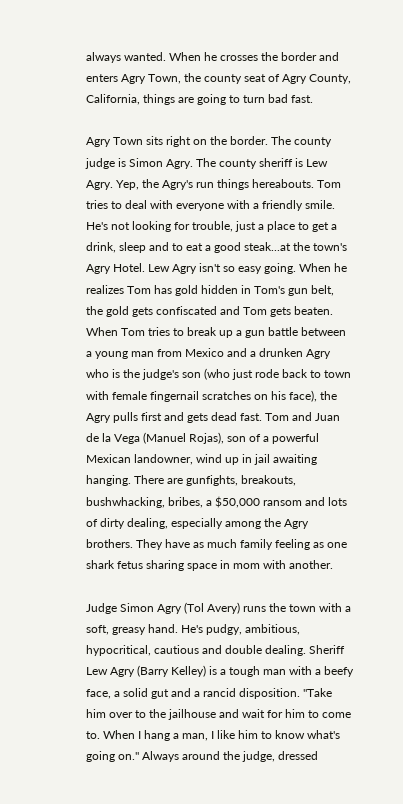always wanted. When he crosses the border and enters Agry Town, the county seat of Agry County, California, things are going to turn bad fast.

Agry Town sits right on the border. The county judge is Simon Agry. The county sheriff is Lew Agry. Yep, the Agry's run things hereabouts. Tom tries to deal with everyone with a friendly smile. He's not looking for trouble, just a place to get a drink, sleep and to eat a good steak...at the town's Agry Hotel. Lew Agry isn't so easy going. When he realizes Tom has gold hidden in Tom's gun belt, the gold gets confiscated and Tom gets beaten. When Tom tries to break up a gun battle between a young man from Mexico and a drunken Agry who is the judge's son (who just rode back to town with female fingernail scratches on his face), the Agry pulls first and gets dead fast. Tom and Juan de la Vega (Manuel Rojas), son of a powerful Mexican landowner, wind up in jail awaiting hanging. There are gunfights, breakouts, bushwhacking, bribes, a $50,000 ransom and lots of dirty dealing, especially among the Agry brothers. They have as much family feeling as one shark fetus sharing space in mom with another.

Judge Simon Agry (Tol Avery) runs the town with a soft, greasy hand. He's pudgy, ambitious, hypocritical, cautious and double dealing. Sheriff Lew Agry (Barry Kelley) is a tough man with a beefy face, a solid gut and a rancid disposition. "Take him over to the jailhouse and wait for him to come to. When I hang a man, I like him to know what's going on." Always around the judge, dressed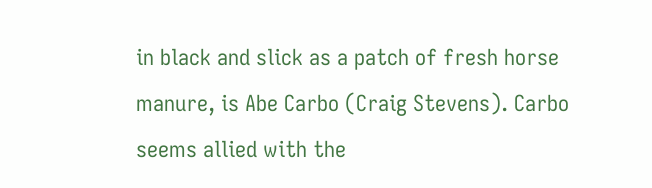in black and slick as a patch of fresh horse manure, is Abe Carbo (Craig Stevens). Carbo seems allied with the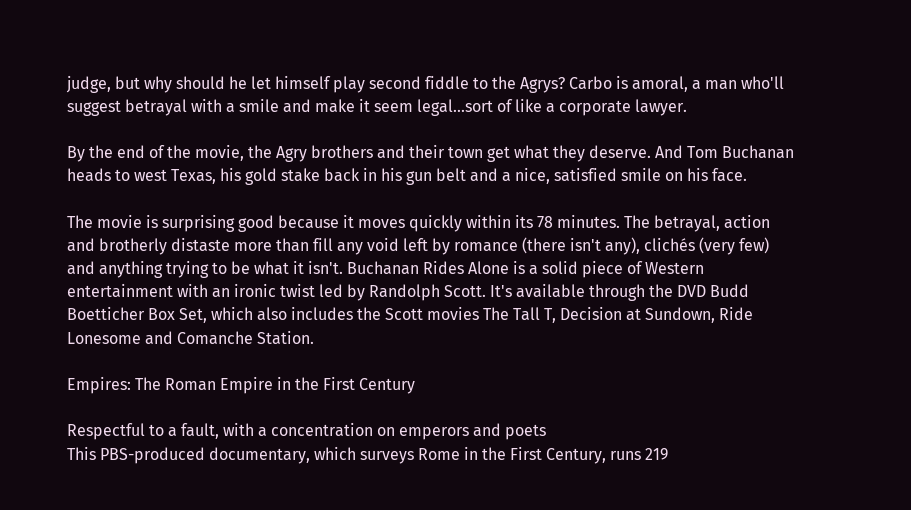judge, but why should he let himself play second fiddle to the Agrys? Carbo is amoral, a man who'll suggest betrayal with a smile and make it seem legal...sort of like a corporate lawyer.

By the end of the movie, the Agry brothers and their town get what they deserve. And Tom Buchanan heads to west Texas, his gold stake back in his gun belt and a nice, satisfied smile on his face.

The movie is surprising good because it moves quickly within its 78 minutes. The betrayal, action and brotherly distaste more than fill any void left by romance (there isn't any), clichés (very few) and anything trying to be what it isn't. Buchanan Rides Alone is a solid piece of Western entertainment with an ironic twist led by Randolph Scott. It's available through the DVD Budd Boetticher Box Set, which also includes the Scott movies The Tall T, Decision at Sundown, Ride Lonesome and Comanche Station.

Empires: The Roman Empire in the First Century

Respectful to a fault, with a concentration on emperors and poets
This PBS-produced documentary, which surveys Rome in the First Century, runs 219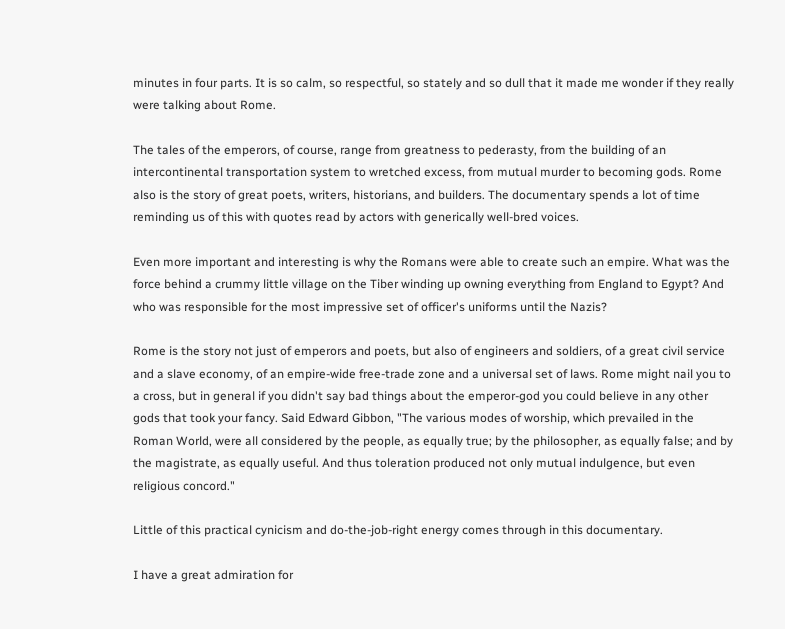minutes in four parts. It is so calm, so respectful, so stately and so dull that it made me wonder if they really were talking about Rome.

The tales of the emperors, of course, range from greatness to pederasty, from the building of an intercontinental transportation system to wretched excess, from mutual murder to becoming gods. Rome also is the story of great poets, writers, historians, and builders. The documentary spends a lot of time reminding us of this with quotes read by actors with generically well-bred voices.

Even more important and interesting is why the Romans were able to create such an empire. What was the force behind a crummy little village on the Tiber winding up owning everything from England to Egypt? And who was responsible for the most impressive set of officer's uniforms until the Nazis?

Rome is the story not just of emperors and poets, but also of engineers and soldiers, of a great civil service and a slave economy, of an empire-wide free-trade zone and a universal set of laws. Rome might nail you to a cross, but in general if you didn't say bad things about the emperor-god you could believe in any other gods that took your fancy. Said Edward Gibbon, "The various modes of worship, which prevailed in the Roman World, were all considered by the people, as equally true; by the philosopher, as equally false; and by the magistrate, as equally useful. And thus toleration produced not only mutual indulgence, but even religious concord."

Little of this practical cynicism and do-the-job-right energy comes through in this documentary.

I have a great admiration for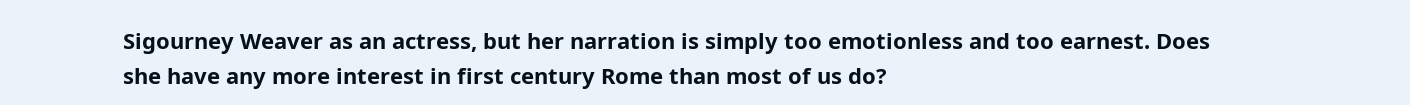Sigourney Weaver as an actress, but her narration is simply too emotionless and too earnest. Does she have any more interest in first century Rome than most of us do?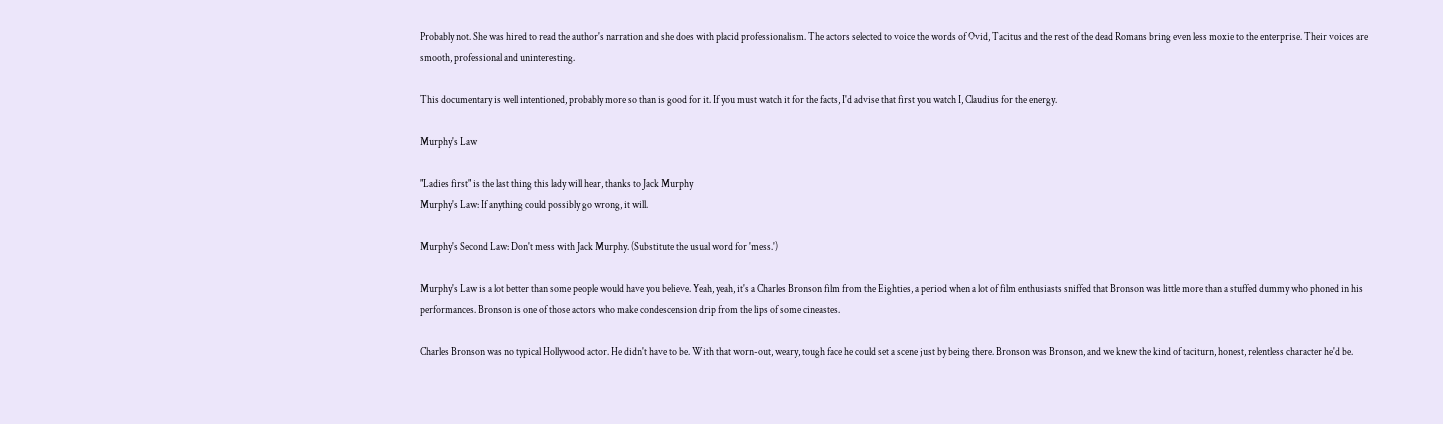Probably not. She was hired to read the author's narration and she does with placid professionalism. The actors selected to voice the words of Ovid, Tacitus and the rest of the dead Romans bring even less moxie to the enterprise. Their voices are smooth, professional and uninteresting.

This documentary is well intentioned, probably more so than is good for it. If you must watch it for the facts, I'd advise that first you watch I, Claudius for the energy.

Murphy's Law

"Ladies first" is the last thing this lady will hear, thanks to Jack Murphy
Murphy's Law: If anything could possibly go wrong, it will.

Murphy's Second Law: Don't mess with Jack Murphy. (Substitute the usual word for 'mess.')

Murphy's Law is a lot better than some people would have you believe. Yeah, yeah, it's a Charles Bronson film from the Eighties, a period when a lot of film enthusiasts sniffed that Bronson was little more than a stuffed dummy who phoned in his performances. Bronson is one of those actors who make condescension drip from the lips of some cineastes.

Charles Bronson was no typical Hollywood actor. He didn't have to be. With that worn-out, weary, tough face he could set a scene just by being there. Bronson was Bronson, and we knew the kind of taciturn, honest, relentless character he'd be.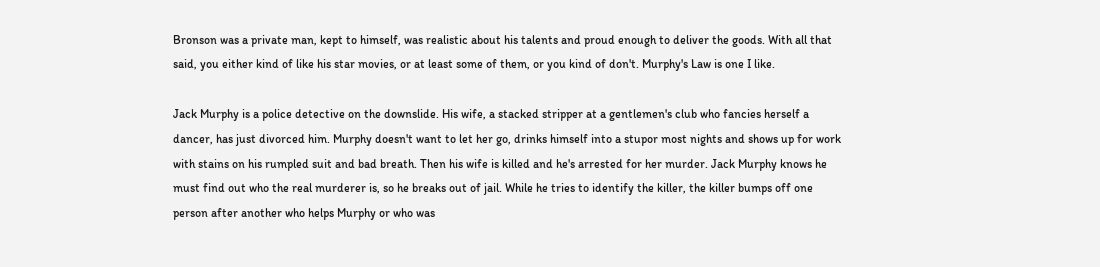Bronson was a private man, kept to himself, was realistic about his talents and proud enough to deliver the goods. With all that said, you either kind of like his star movies, or at least some of them, or you kind of don't. Murphy's Law is one I like.

Jack Murphy is a police detective on the downslide. His wife, a stacked stripper at a gentlemen's club who fancies herself a dancer, has just divorced him. Murphy doesn't want to let her go, drinks himself into a stupor most nights and shows up for work with stains on his rumpled suit and bad breath. Then his wife is killed and he's arrested for her murder. Jack Murphy knows he must find out who the real murderer is, so he breaks out of jail. While he tries to identify the killer, the killer bumps off one person after another who helps Murphy or who was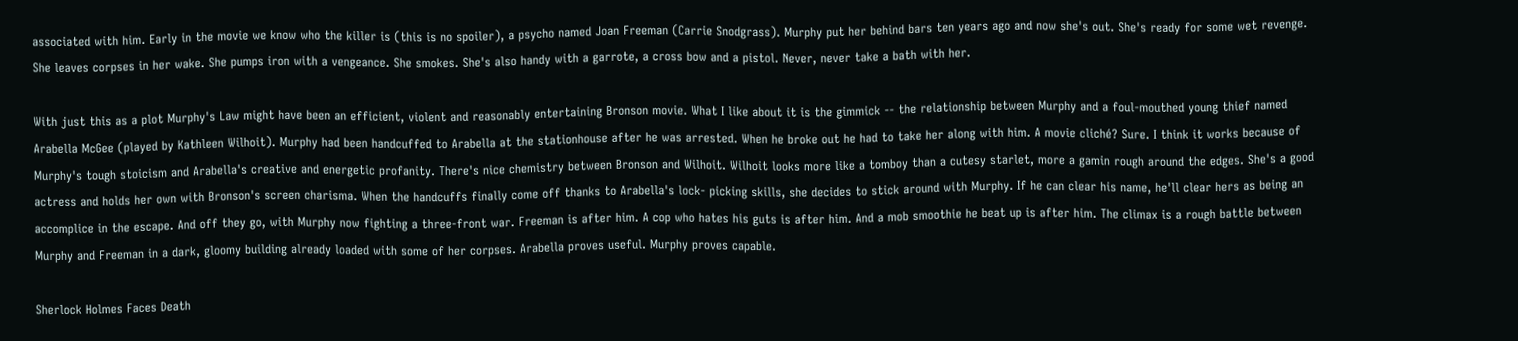associated with him. Early in the movie we know who the killer is (this is no spoiler), a psycho named Joan Freeman (Carrie Snodgrass). Murphy put her behind bars ten years ago and now she's out. She's ready for some wet revenge. She leaves corpses in her wake. She pumps iron with a vengeance. She smokes. She's also handy with a garrote, a cross bow and a pistol. Never, never take a bath with her.

With just this as a plot Murphy's Law might have been an efficient, violent and reasonably entertaining Bronson movie. What I like about it is the gimmick -- the relationship between Murphy and a foul-mouthed young thief named Arabella McGee (played by Kathleen Wilhoit). Murphy had been handcuffed to Arabella at the stationhouse after he was arrested. When he broke out he had to take her along with him. A movie cliché? Sure. I think it works because of Murphy's tough stoicism and Arabella's creative and energetic profanity. There's nice chemistry between Bronson and Wilhoit. Wilhoit looks more like a tomboy than a cutesy starlet, more a gamin rough around the edges. She's a good actress and holds her own with Bronson's screen charisma. When the handcuffs finally come off thanks to Arabella's lock- picking skills, she decides to stick around with Murphy. If he can clear his name, he'll clear hers as being an accomplice in the escape. And off they go, with Murphy now fighting a three-front war. Freeman is after him. A cop who hates his guts is after him. And a mob smoothie he beat up is after him. The climax is a rough battle between Murphy and Freeman in a dark, gloomy building already loaded with some of her corpses. Arabella proves useful. Murphy proves capable.

Sherlock Holmes Faces Death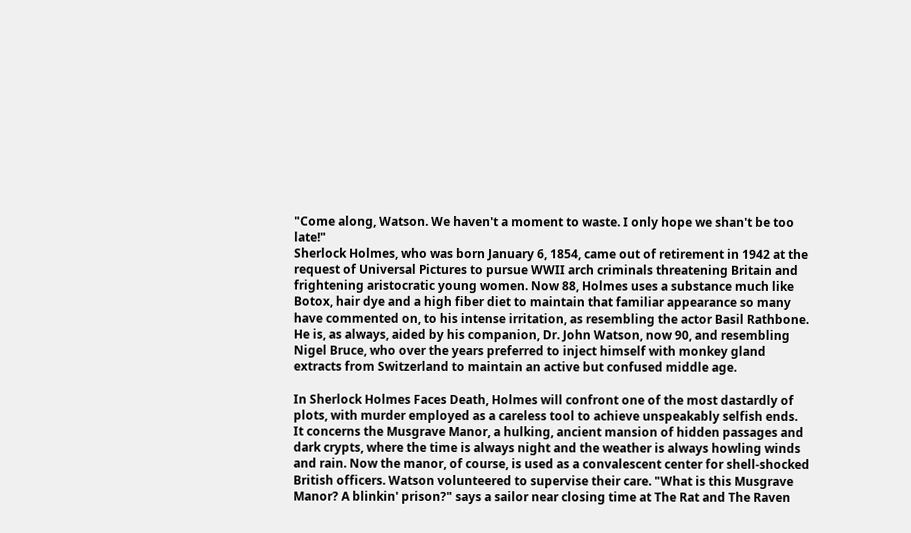"Come along, Watson. We haven't a moment to waste. I only hope we shan't be too late!"
Sherlock Holmes, who was born January 6, 1854, came out of retirement in 1942 at the request of Universal Pictures to pursue WWII arch criminals threatening Britain and frightening aristocratic young women. Now 88, Holmes uses a substance much like Botox, hair dye and a high fiber diet to maintain that familiar appearance so many have commented on, to his intense irritation, as resembling the actor Basil Rathbone. He is, as always, aided by his companion, Dr. John Watson, now 90, and resembling Nigel Bruce, who over the years preferred to inject himself with monkey gland extracts from Switzerland to maintain an active but confused middle age.

In Sherlock Holmes Faces Death, Holmes will confront one of the most dastardly of plots, with murder employed as a careless tool to achieve unspeakably selfish ends. It concerns the Musgrave Manor, a hulking, ancient mansion of hidden passages and dark crypts, where the time is always night and the weather is always howling winds and rain. Now the manor, of course, is used as a convalescent center for shell-shocked British officers. Watson volunteered to supervise their care. "What is this Musgrave Manor? A blinkin' prison?" says a sailor near closing time at The Rat and The Raven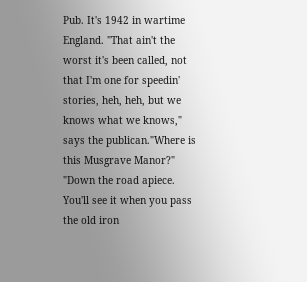Pub. It's 1942 in wartime England. "That ain't the worst it's been called, not that I'm one for speedin' stories, heh, heh, but we knows what we knows," says the publican."Where is this Musgrave Manor?" "Down the road apiece. You'll see it when you pass the old iron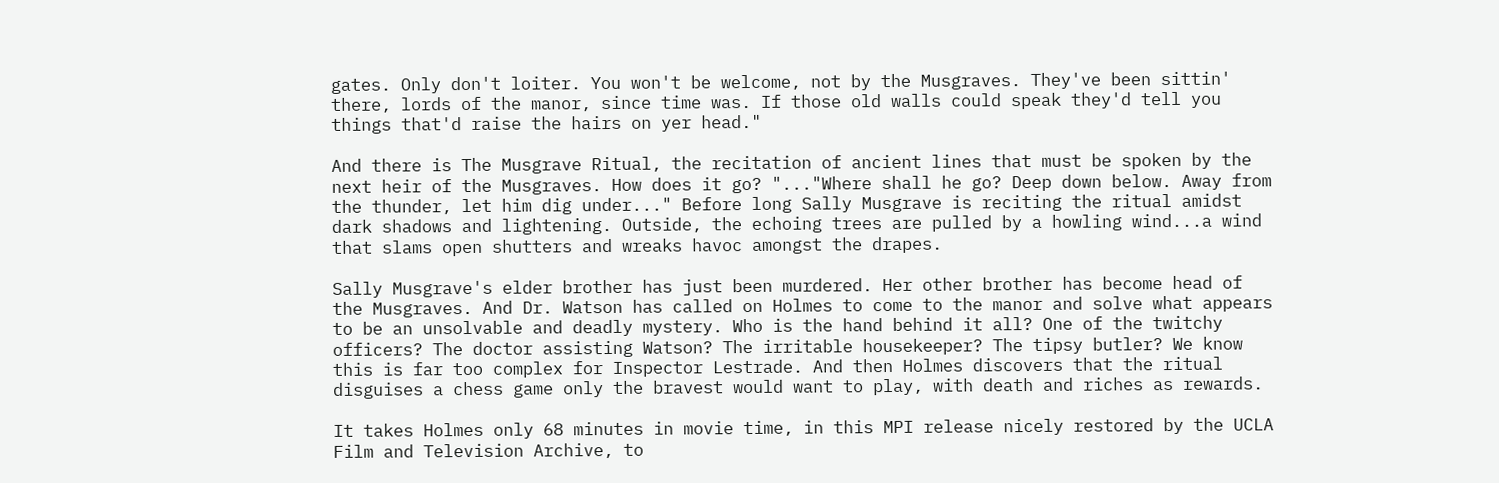gates. Only don't loiter. You won't be welcome, not by the Musgraves. They've been sittin' there, lords of the manor, since time was. If those old walls could speak they'd tell you things that'd raise the hairs on yer head."

And there is The Musgrave Ritual, the recitation of ancient lines that must be spoken by the next heir of the Musgraves. How does it go? "..."Where shall he go? Deep down below. Away from the thunder, let him dig under..." Before long Sally Musgrave is reciting the ritual amidst dark shadows and lightening. Outside, the echoing trees are pulled by a howling wind...a wind that slams open shutters and wreaks havoc amongst the drapes.

Sally Musgrave's elder brother has just been murdered. Her other brother has become head of the Musgraves. And Dr. Watson has called on Holmes to come to the manor and solve what appears to be an unsolvable and deadly mystery. Who is the hand behind it all? One of the twitchy officers? The doctor assisting Watson? The irritable housekeeper? The tipsy butler? We know this is far too complex for Inspector Lestrade. And then Holmes discovers that the ritual disguises a chess game only the bravest would want to play, with death and riches as rewards.

It takes Holmes only 68 minutes in movie time, in this MPI release nicely restored by the UCLA Film and Television Archive, to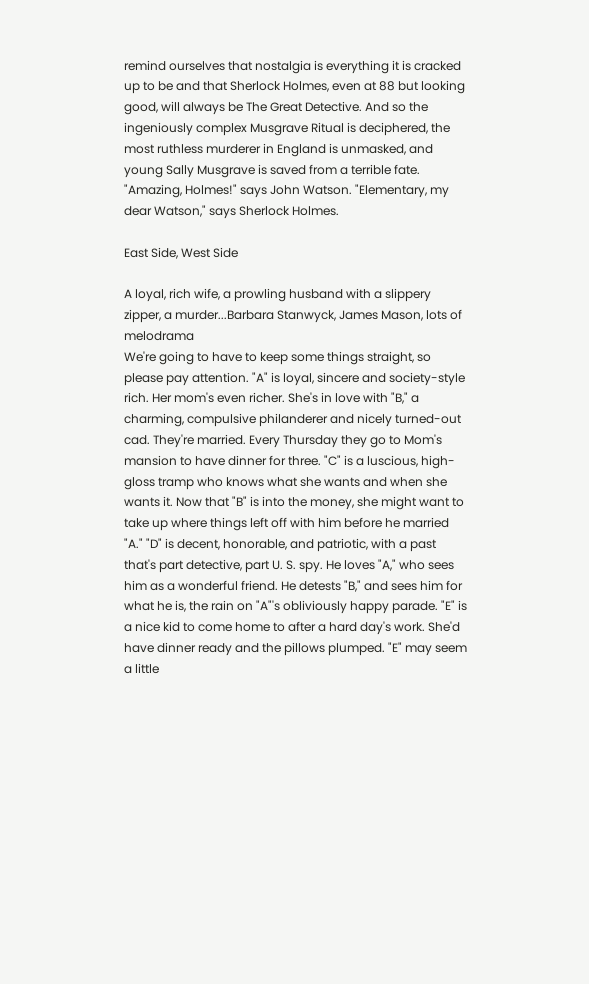remind ourselves that nostalgia is everything it is cracked up to be and that Sherlock Holmes, even at 88 but looking good, will always be The Great Detective. And so the ingeniously complex Musgrave Ritual is deciphered, the most ruthless murderer in England is unmasked, and young Sally Musgrave is saved from a terrible fate. "Amazing, Holmes!" says John Watson. "Elementary, my dear Watson," says Sherlock Holmes.

East Side, West Side

A loyal, rich wife, a prowling husband with a slippery zipper, a murder...Barbara Stanwyck, James Mason, lots of melodrama
We're going to have to keep some things straight, so please pay attention. "A" is loyal, sincere and society-style rich. Her mom's even richer. She's in love with "B," a charming, compulsive philanderer and nicely turned-out cad. They're married. Every Thursday they go to Mom's mansion to have dinner for three. "C" is a luscious, high-gloss tramp who knows what she wants and when she wants it. Now that "B" is into the money, she might want to take up where things left off with him before he married "A." "D" is decent, honorable, and patriotic, with a past that's part detective, part U. S. spy. He loves "A," who sees him as a wonderful friend. He detests "B," and sees him for what he is, the rain on "A"'s obliviously happy parade. "E" is a nice kid to come home to after a hard day's work. She'd have dinner ready and the pillows plumped. "E" may seem a little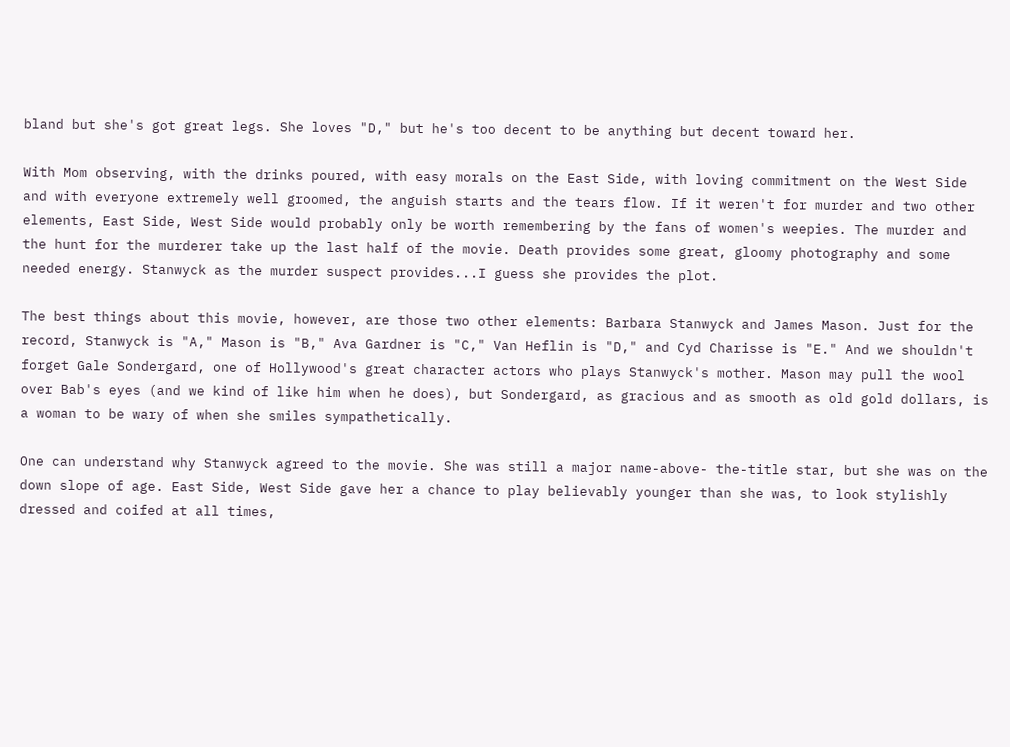bland but she's got great legs. She loves "D," but he's too decent to be anything but decent toward her.

With Mom observing, with the drinks poured, with easy morals on the East Side, with loving commitment on the West Side and with everyone extremely well groomed, the anguish starts and the tears flow. If it weren't for murder and two other elements, East Side, West Side would probably only be worth remembering by the fans of women's weepies. The murder and the hunt for the murderer take up the last half of the movie. Death provides some great, gloomy photography and some needed energy. Stanwyck as the murder suspect provides...I guess she provides the plot.

The best things about this movie, however, are those two other elements: Barbara Stanwyck and James Mason. Just for the record, Stanwyck is "A," Mason is "B," Ava Gardner is "C," Van Heflin is "D," and Cyd Charisse is "E." And we shouldn't forget Gale Sondergard, one of Hollywood's great character actors who plays Stanwyck's mother. Mason may pull the wool over Bab's eyes (and we kind of like him when he does), but Sondergard, as gracious and as smooth as old gold dollars, is a woman to be wary of when she smiles sympathetically.

One can understand why Stanwyck agreed to the movie. She was still a major name-above- the-title star, but she was on the down slope of age. East Side, West Side gave her a chance to play believably younger than she was, to look stylishly dressed and coifed at all times,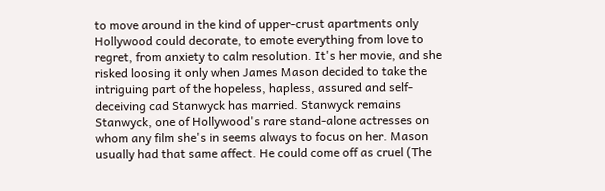to move around in the kind of upper-crust apartments only Hollywood could decorate, to emote everything from love to regret, from anxiety to calm resolution. It's her movie, and she risked loosing it only when James Mason decided to take the intriguing part of the hopeless, hapless, assured and self-deceiving cad Stanwyck has married. Stanwyck remains Stanwyck, one of Hollywood's rare stand-alone actresses on whom any film she's in seems always to focus on her. Mason usually had that same affect. He could come off as cruel (The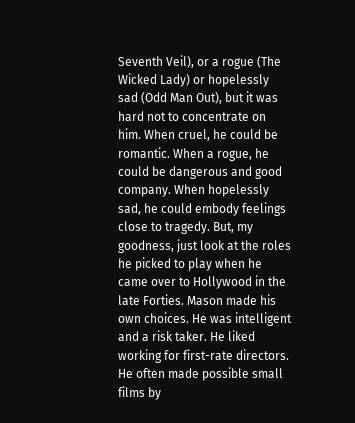Seventh Veil), or a rogue (The Wicked Lady) or hopelessly sad (Odd Man Out), but it was hard not to concentrate on him. When cruel, he could be romantic. When a rogue, he could be dangerous and good company. When hopelessly sad, he could embody feelings close to tragedy. But, my goodness, just look at the roles he picked to play when he came over to Hollywood in the late Forties. Mason made his own choices. He was intelligent and a risk taker. He liked working for first-rate directors. He often made possible small films by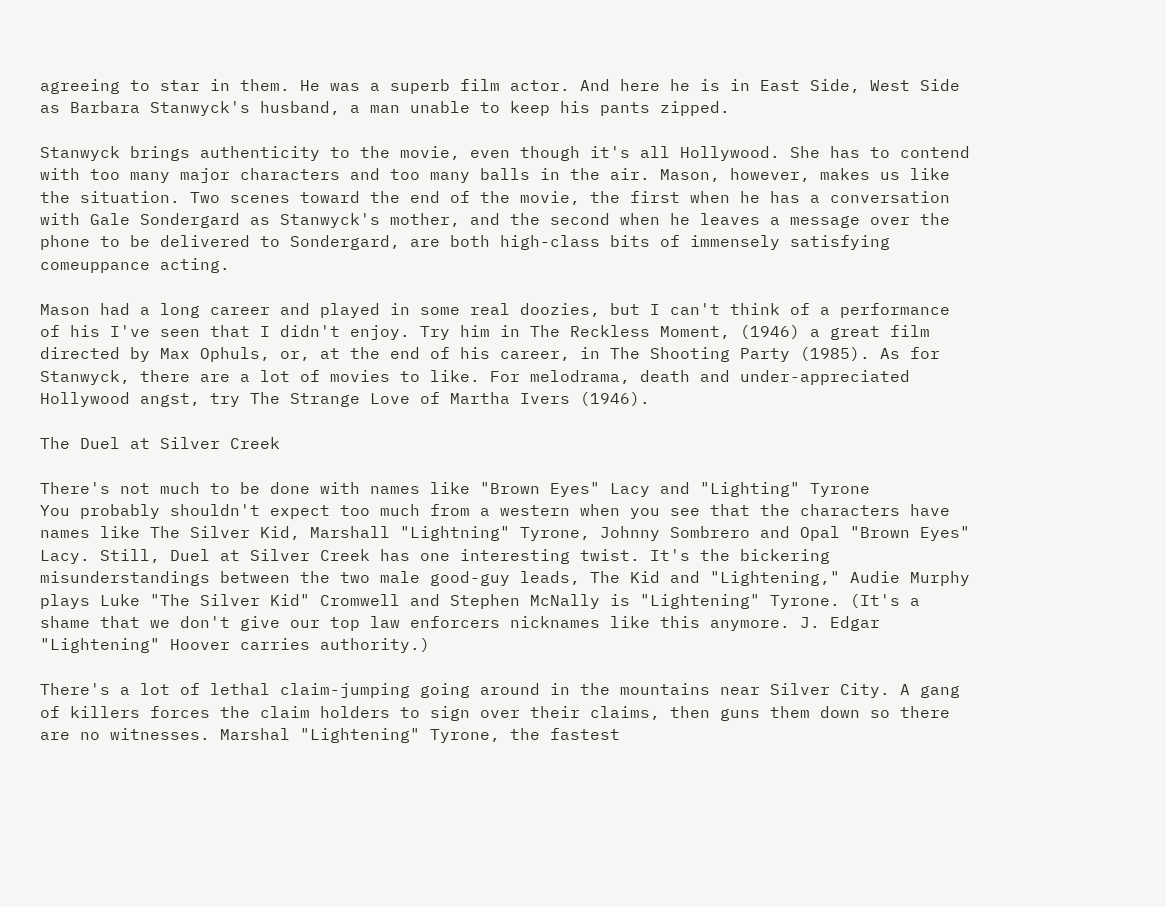agreeing to star in them. He was a superb film actor. And here he is in East Side, West Side as Barbara Stanwyck's husband, a man unable to keep his pants zipped.

Stanwyck brings authenticity to the movie, even though it's all Hollywood. She has to contend with too many major characters and too many balls in the air. Mason, however, makes us like the situation. Two scenes toward the end of the movie, the first when he has a conversation with Gale Sondergard as Stanwyck's mother, and the second when he leaves a message over the phone to be delivered to Sondergard, are both high-class bits of immensely satisfying comeuppance acting.

Mason had a long career and played in some real doozies, but I can't think of a performance of his I've seen that I didn't enjoy. Try him in The Reckless Moment, (1946) a great film directed by Max Ophuls, or, at the end of his career, in The Shooting Party (1985). As for Stanwyck, there are a lot of movies to like. For melodrama, death and under-appreciated Hollywood angst, try The Strange Love of Martha Ivers (1946).

The Duel at Silver Creek

There's not much to be done with names like "Brown Eyes" Lacy and "Lighting" Tyrone
You probably shouldn't expect too much from a western when you see that the characters have names like The Silver Kid, Marshall "Lightning" Tyrone, Johnny Sombrero and Opal "Brown Eyes" Lacy. Still, Duel at Silver Creek has one interesting twist. It's the bickering misunderstandings between the two male good-guy leads, The Kid and "Lightening," Audie Murphy plays Luke "The Silver Kid" Cromwell and Stephen McNally is "Lightening" Tyrone. (It's a shame that we don't give our top law enforcers nicknames like this anymore. J. Edgar "Lightening" Hoover carries authority.)

There's a lot of lethal claim-jumping going around in the mountains near Silver City. A gang of killers forces the claim holders to sign over their claims, then guns them down so there are no witnesses. Marshal "Lightening" Tyrone, the fastest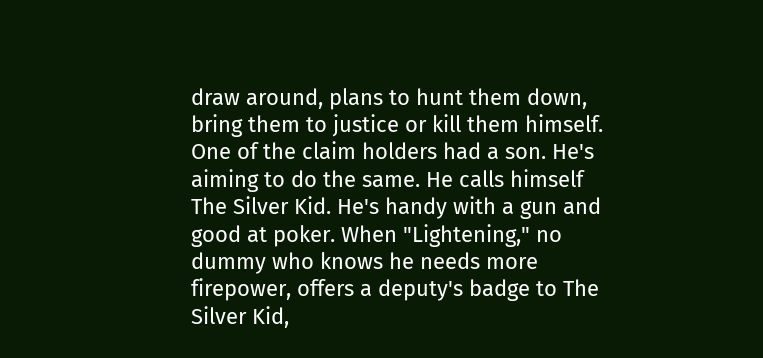draw around, plans to hunt them down, bring them to justice or kill them himself. One of the claim holders had a son. He's aiming to do the same. He calls himself The Silver Kid. He's handy with a gun and good at poker. When "Lightening," no dummy who knows he needs more firepower, offers a deputy's badge to The Silver Kid,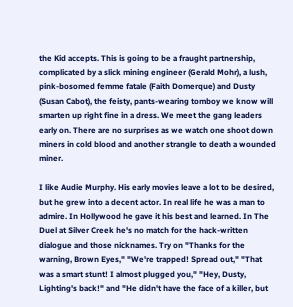the Kid accepts. This is going to be a fraught partnership, complicated by a slick mining engineer (Gerald Mohr), a lush, pink-bosomed femme fatale (Faith Domerque) and Dusty (Susan Cabot), the feisty, pants-wearing tomboy we know will smarten up right fine in a dress. We meet the gang leaders early on. There are no surprises as we watch one shoot down miners in cold blood and another strangle to death a wounded miner.

I like Audie Murphy. His early movies leave a lot to be desired, but he grew into a decent actor. In real life he was a man to admire. In Hollywood he gave it his best and learned. In The Duel at Silver Creek he's no match for the hack-written dialogue and those nicknames. Try on "Thanks for the warning, Brown Eyes," "We're trapped! Spread out," "That was a smart stunt! I almost plugged you," "Hey, Dusty, Lighting's back!" and "He didn't have the face of a killer, but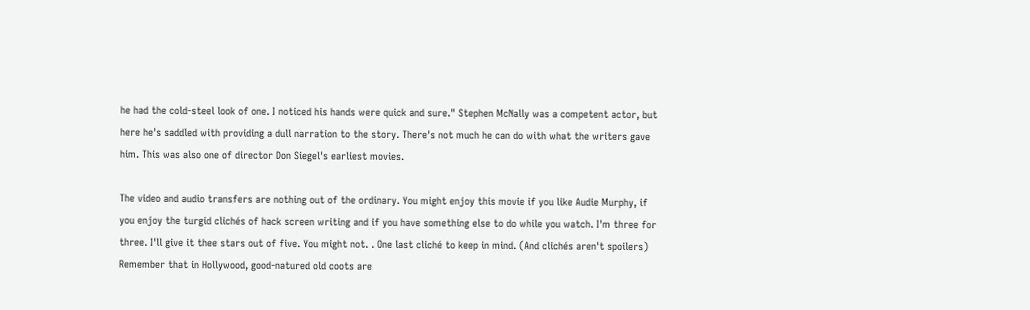he had the cold-steel look of one. I noticed his hands were quick and sure." Stephen McNally was a competent actor, but here he's saddled with providing a dull narration to the story. There's not much he can do with what the writers gave him. This was also one of director Don Siegel's earliest movies.

The video and audio transfers are nothing out of the ordinary. You might enjoy this movie if you like Audie Murphy, if you enjoy the turgid clichés of hack screen writing and if you have something else to do while you watch. I'm three for three. I'll give it thee stars out of five. You might not. . One last cliché to keep in mind. (And clichés aren't spoilers) Remember that in Hollywood, good-natured old coots are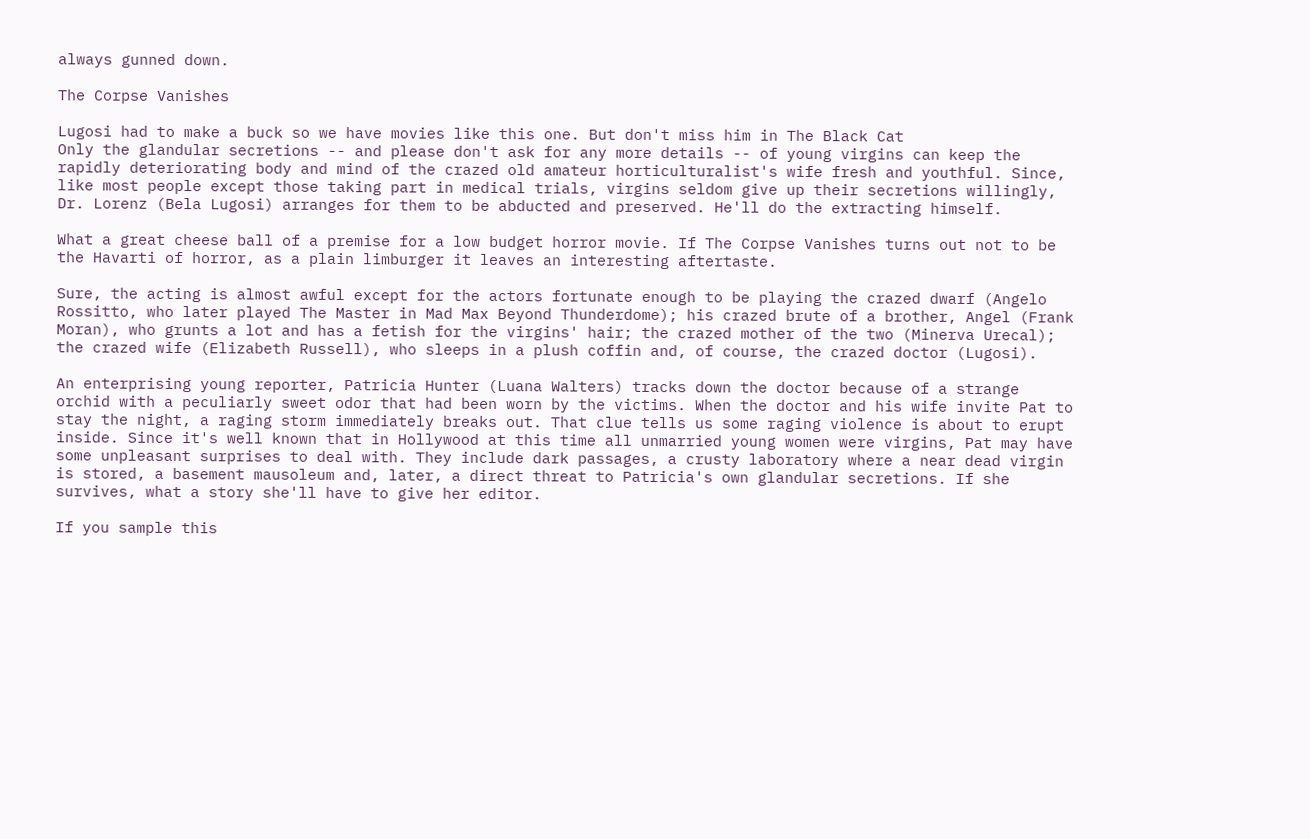always gunned down.

The Corpse Vanishes

Lugosi had to make a buck so we have movies like this one. But don't miss him in The Black Cat
Only the glandular secretions -- and please don't ask for any more details -- of young virgins can keep the rapidly deteriorating body and mind of the crazed old amateur horticulturalist's wife fresh and youthful. Since, like most people except those taking part in medical trials, virgins seldom give up their secretions willingly, Dr. Lorenz (Bela Lugosi) arranges for them to be abducted and preserved. He'll do the extracting himself.

What a great cheese ball of a premise for a low budget horror movie. If The Corpse Vanishes turns out not to be the Havarti of horror, as a plain limburger it leaves an interesting aftertaste.

Sure, the acting is almost awful except for the actors fortunate enough to be playing the crazed dwarf (Angelo Rossitto, who later played The Master in Mad Max Beyond Thunderdome); his crazed brute of a brother, Angel (Frank Moran), who grunts a lot and has a fetish for the virgins' hair; the crazed mother of the two (Minerva Urecal); the crazed wife (Elizabeth Russell), who sleeps in a plush coffin and, of course, the crazed doctor (Lugosi).

An enterprising young reporter, Patricia Hunter (Luana Walters) tracks down the doctor because of a strange orchid with a peculiarly sweet odor that had been worn by the victims. When the doctor and his wife invite Pat to stay the night, a raging storm immediately breaks out. That clue tells us some raging violence is about to erupt inside. Since it's well known that in Hollywood at this time all unmarried young women were virgins, Pat may have some unpleasant surprises to deal with. They include dark passages, a crusty laboratory where a near dead virgin is stored, a basement mausoleum and, later, a direct threat to Patricia's own glandular secretions. If she survives, what a story she'll have to give her editor.

If you sample this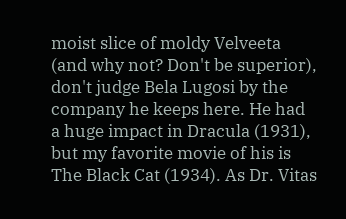moist slice of moldy Velveeta (and why not? Don't be superior), don't judge Bela Lugosi by the company he keeps here. He had a huge impact in Dracula (1931), but my favorite movie of his is The Black Cat (1934). As Dr. Vitas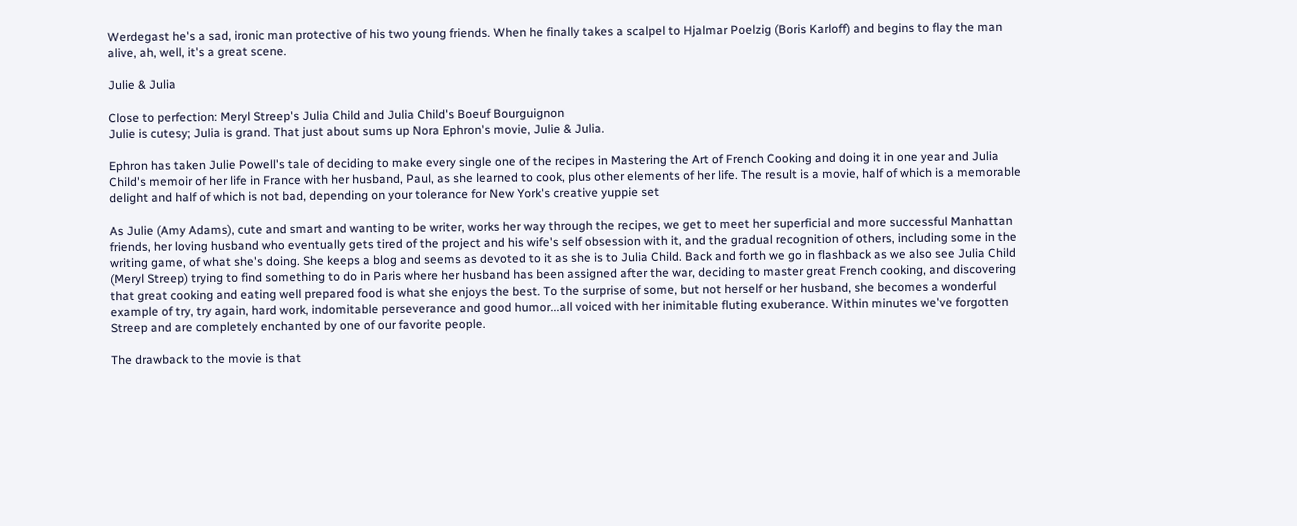Werdegast he's a sad, ironic man protective of his two young friends. When he finally takes a scalpel to Hjalmar Poelzig (Boris Karloff) and begins to flay the man alive, ah, well, it's a great scene.

Julie & Julia

Close to perfection: Meryl Streep's Julia Child and Julia Child's Boeuf Bourguignon
Julie is cutesy; Julia is grand. That just about sums up Nora Ephron's movie, Julie & Julia.

Ephron has taken Julie Powell's tale of deciding to make every single one of the recipes in Mastering the Art of French Cooking and doing it in one year and Julia Child's memoir of her life in France with her husband, Paul, as she learned to cook, plus other elements of her life. The result is a movie, half of which is a memorable delight and half of which is not bad, depending on your tolerance for New York's creative yuppie set

As Julie (Amy Adams), cute and smart and wanting to be writer, works her way through the recipes, we get to meet her superficial and more successful Manhattan friends, her loving husband who eventually gets tired of the project and his wife's self obsession with it, and the gradual recognition of others, including some in the writing game, of what she's doing. She keeps a blog and seems as devoted to it as she is to Julia Child. Back and forth we go in flashback as we also see Julia Child (Meryl Streep) trying to find something to do in Paris where her husband has been assigned after the war, deciding to master great French cooking, and discovering that great cooking and eating well prepared food is what she enjoys the best. To the surprise of some, but not herself or her husband, she becomes a wonderful example of try, try again, hard work, indomitable perseverance and good humor...all voiced with her inimitable fluting exuberance. Within minutes we've forgotten Streep and are completely enchanted by one of our favorite people.

The drawback to the movie is that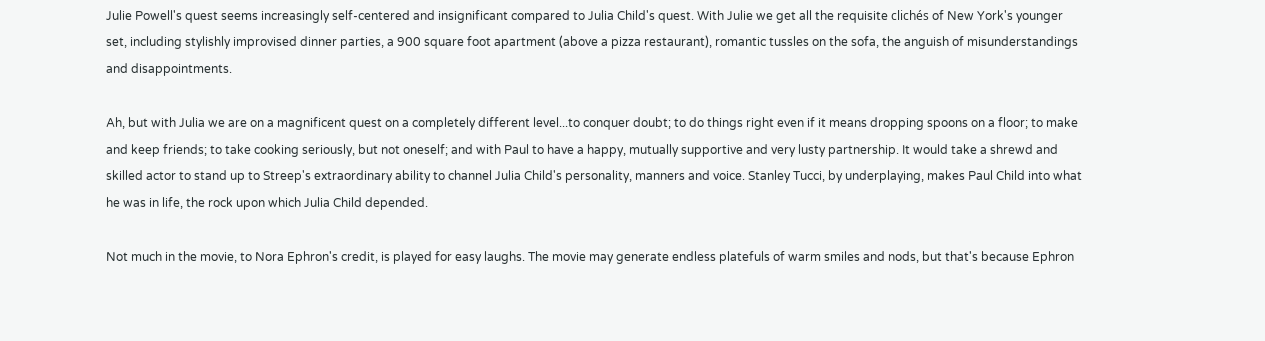Julie Powell's quest seems increasingly self-centered and insignificant compared to Julia Child's quest. With Julie we get all the requisite clichés of New York's younger set, including stylishly improvised dinner parties, a 900 square foot apartment (above a pizza restaurant), romantic tussles on the sofa, the anguish of misunderstandings and disappointments.

Ah, but with Julia we are on a magnificent quest on a completely different level...to conquer doubt; to do things right even if it means dropping spoons on a floor; to make and keep friends; to take cooking seriously, but not oneself; and with Paul to have a happy, mutually supportive and very lusty partnership. It would take a shrewd and skilled actor to stand up to Streep's extraordinary ability to channel Julia Child's personality, manners and voice. Stanley Tucci, by underplaying, makes Paul Child into what he was in life, the rock upon which Julia Child depended.

Not much in the movie, to Nora Ephron's credit, is played for easy laughs. The movie may generate endless platefuls of warm smiles and nods, but that's because Ephron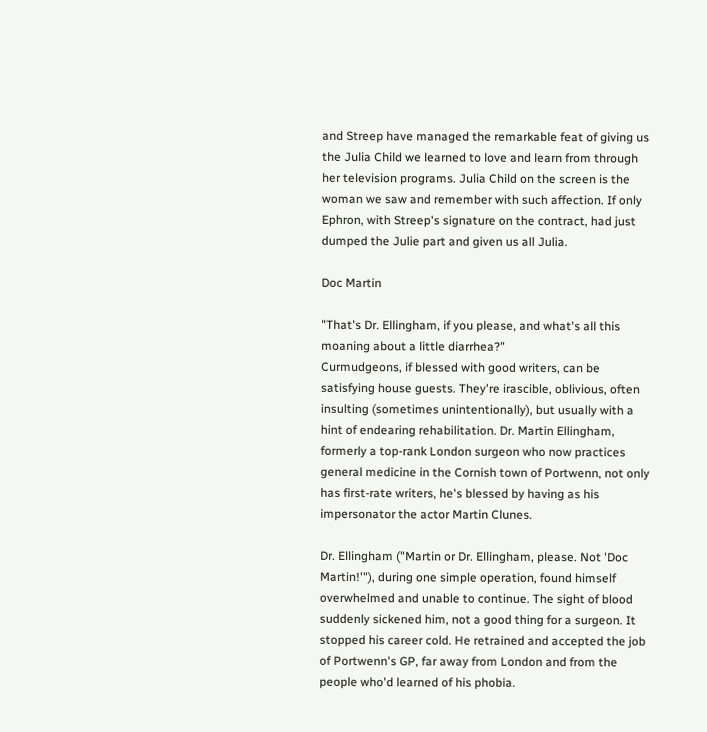and Streep have managed the remarkable feat of giving us the Julia Child we learned to love and learn from through her television programs. Julia Child on the screen is the woman we saw and remember with such affection. If only Ephron, with Streep's signature on the contract, had just dumped the Julie part and given us all Julia.

Doc Martin

"That's Dr. Ellingham, if you please, and what's all this moaning about a little diarrhea?"
Curmudgeons, if blessed with good writers, can be satisfying house guests. They're irascible, oblivious, often insulting (sometimes unintentionally), but usually with a hint of endearing rehabilitation. Dr. Martin Ellingham, formerly a top-rank London surgeon who now practices general medicine in the Cornish town of Portwenn, not only has first-rate writers, he's blessed by having as his impersonator the actor Martin Clunes.

Dr. Ellingham ("Martin or Dr. Ellingham, please. Not 'Doc Martin!'"), during one simple operation, found himself overwhelmed and unable to continue. The sight of blood suddenly sickened him, not a good thing for a surgeon. It stopped his career cold. He retrained and accepted the job of Portwenn's GP, far away from London and from the people who'd learned of his phobia.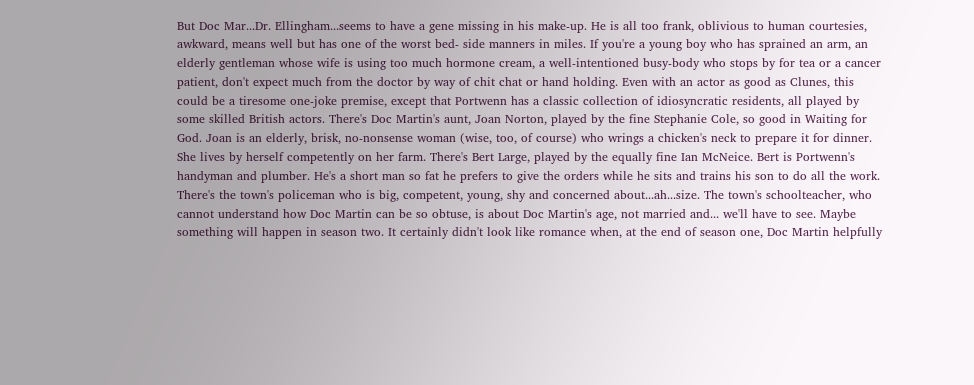But Doc Mar...Dr. Ellingham...seems to have a gene missing in his make-up. He is all too frank, oblivious to human courtesies, awkward, means well but has one of the worst bed- side manners in miles. If you're a young boy who has sprained an arm, an elderly gentleman whose wife is using too much hormone cream, a well-intentioned busy-body who stops by for tea or a cancer patient, don't expect much from the doctor by way of chit chat or hand holding. Even with an actor as good as Clunes, this could be a tiresome one-joke premise, except that Portwenn has a classic collection of idiosyncratic residents, all played by some skilled British actors. There's Doc Martin's aunt, Joan Norton, played by the fine Stephanie Cole, so good in Waiting for God. Joan is an elderly, brisk, no-nonsense woman (wise, too, of course) who wrings a chicken's neck to prepare it for dinner. She lives by herself competently on her farm. There's Bert Large, played by the equally fine Ian McNeice. Bert is Portwenn's handyman and plumber. He's a short man so fat he prefers to give the orders while he sits and trains his son to do all the work. There's the town's policeman who is big, competent, young, shy and concerned about...ah...size. The town's schoolteacher, who cannot understand how Doc Martin can be so obtuse, is about Doc Martin's age, not married and... we'll have to see. Maybe something will happen in season two. It certainly didn't look like romance when, at the end of season one, Doc Martin helpfully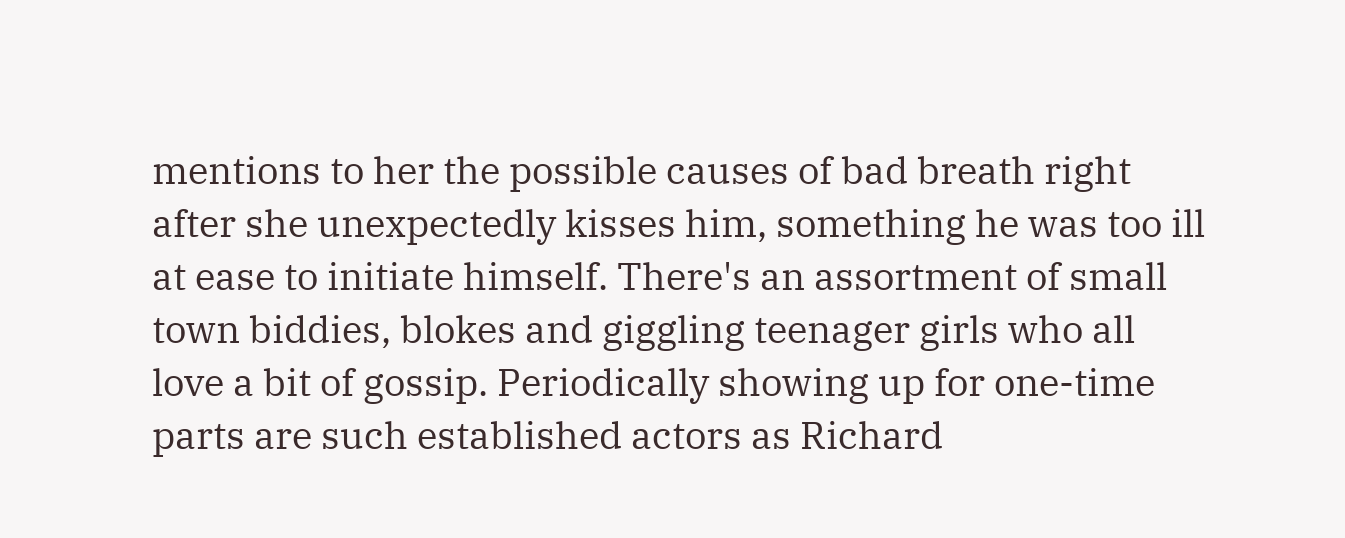mentions to her the possible causes of bad breath right after she unexpectedly kisses him, something he was too ill at ease to initiate himself. There's an assortment of small town biddies, blokes and giggling teenager girls who all love a bit of gossip. Periodically showing up for one-time parts are such established actors as Richard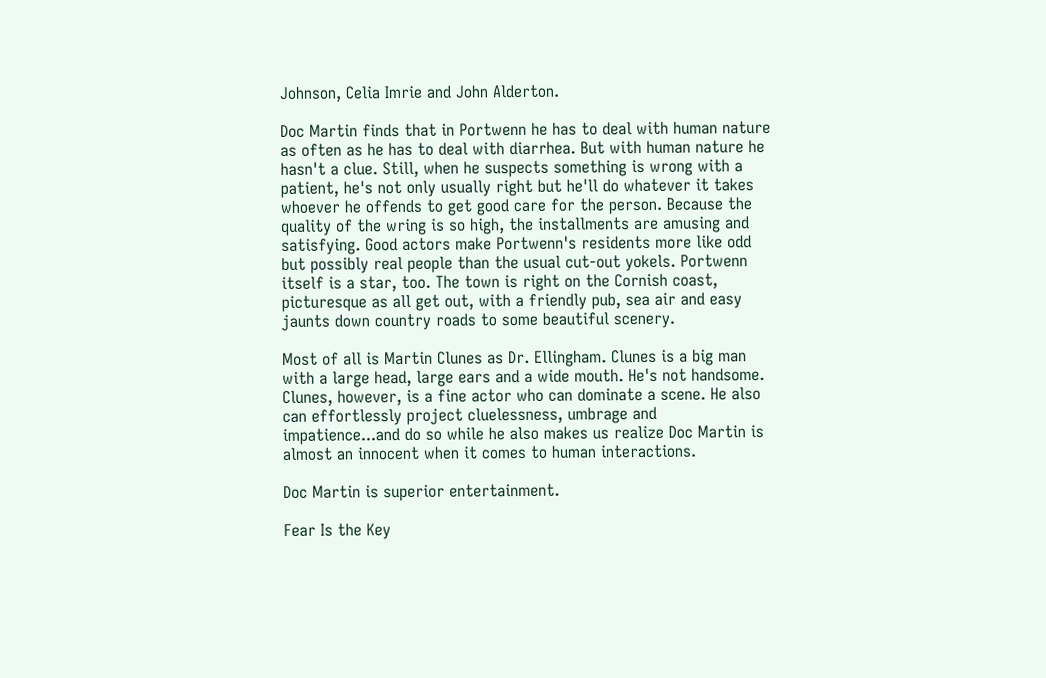Johnson, Celia Imrie and John Alderton.

Doc Martin finds that in Portwenn he has to deal with human nature as often as he has to deal with diarrhea. But with human nature he hasn't a clue. Still, when he suspects something is wrong with a patient, he's not only usually right but he'll do whatever it takes whoever he offends to get good care for the person. Because the quality of the wring is so high, the installments are amusing and satisfying. Good actors make Portwenn's residents more like odd but possibly real people than the usual cut-out yokels. Portwenn itself is a star, too. The town is right on the Cornish coast, picturesque as all get out, with a friendly pub, sea air and easy jaunts down country roads to some beautiful scenery.

Most of all is Martin Clunes as Dr. Ellingham. Clunes is a big man with a large head, large ears and a wide mouth. He's not handsome. Clunes, however, is a fine actor who can dominate a scene. He also can effortlessly project cluelessness, umbrage and impatience...and do so while he also makes us realize Doc Martin is almost an innocent when it comes to human interactions.

Doc Martin is superior entertainment.

Fear Is the Key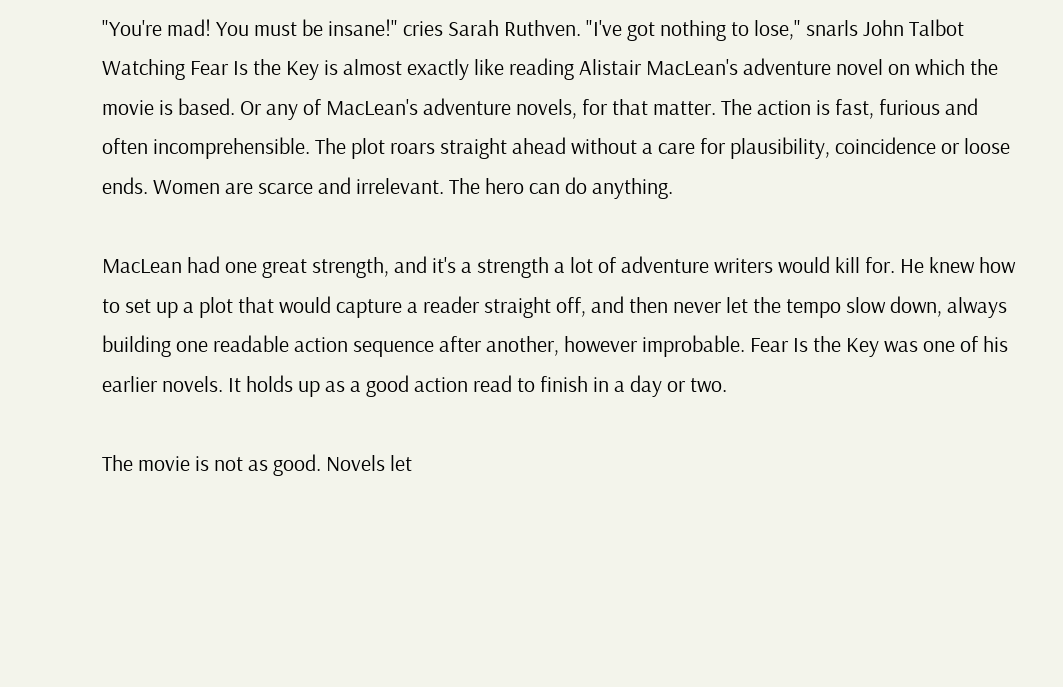"You're mad! You must be insane!" cries Sarah Ruthven. "I've got nothing to lose," snarls John Talbot
Watching Fear Is the Key is almost exactly like reading Alistair MacLean's adventure novel on which the movie is based. Or any of MacLean's adventure novels, for that matter. The action is fast, furious and often incomprehensible. The plot roars straight ahead without a care for plausibility, coincidence or loose ends. Women are scarce and irrelevant. The hero can do anything.

MacLean had one great strength, and it's a strength a lot of adventure writers would kill for. He knew how to set up a plot that would capture a reader straight off, and then never let the tempo slow down, always building one readable action sequence after another, however improbable. Fear Is the Key was one of his earlier novels. It holds up as a good action read to finish in a day or two.

The movie is not as good. Novels let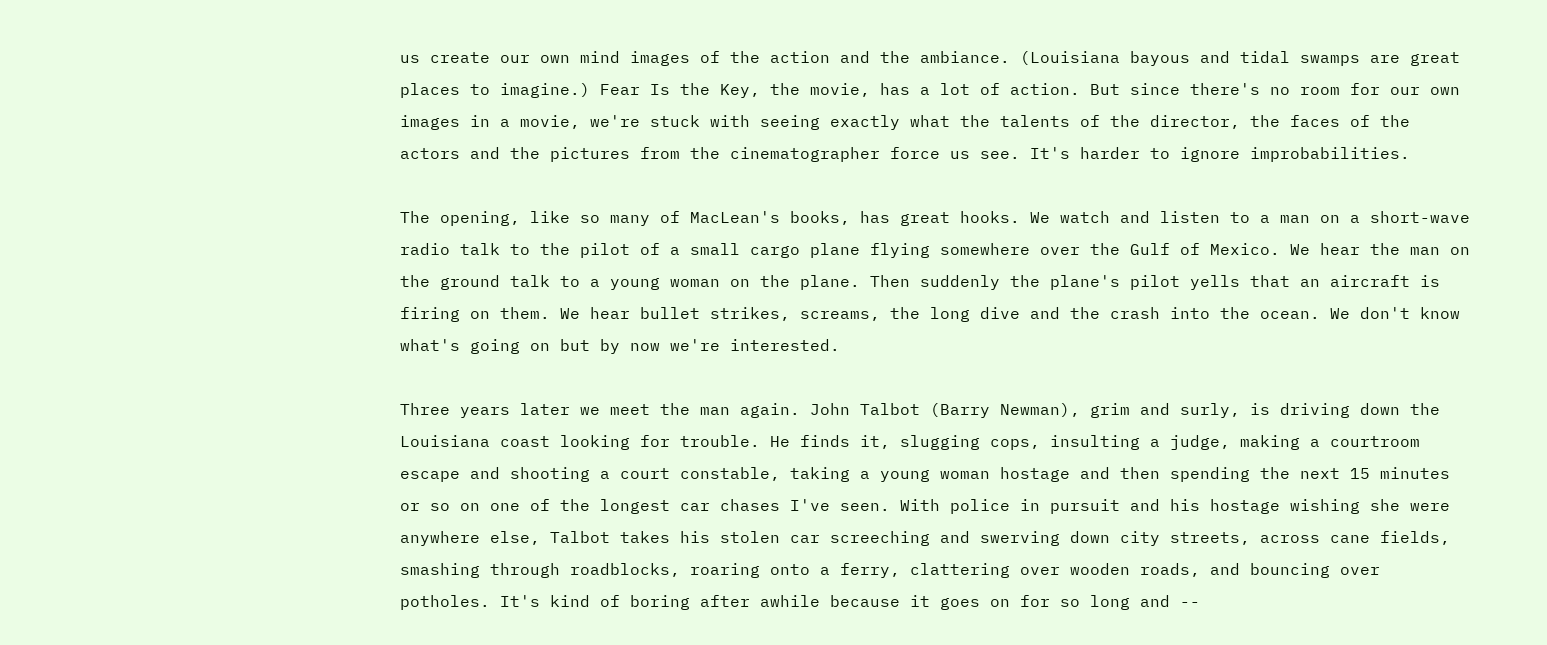us create our own mind images of the action and the ambiance. (Louisiana bayous and tidal swamps are great places to imagine.) Fear Is the Key, the movie, has a lot of action. But since there's no room for our own images in a movie, we're stuck with seeing exactly what the talents of the director, the faces of the actors and the pictures from the cinematographer force us see. It's harder to ignore improbabilities.

The opening, like so many of MacLean's books, has great hooks. We watch and listen to a man on a short-wave radio talk to the pilot of a small cargo plane flying somewhere over the Gulf of Mexico. We hear the man on the ground talk to a young woman on the plane. Then suddenly the plane's pilot yells that an aircraft is firing on them. We hear bullet strikes, screams, the long dive and the crash into the ocean. We don't know what's going on but by now we're interested.

Three years later we meet the man again. John Talbot (Barry Newman), grim and surly, is driving down the Louisiana coast looking for trouble. He finds it, slugging cops, insulting a judge, making a courtroom escape and shooting a court constable, taking a young woman hostage and then spending the next 15 minutes or so on one of the longest car chases I've seen. With police in pursuit and his hostage wishing she were anywhere else, Talbot takes his stolen car screeching and swerving down city streets, across cane fields, smashing through roadblocks, roaring onto a ferry, clattering over wooden roads, and bouncing over potholes. It's kind of boring after awhile because it goes on for so long and --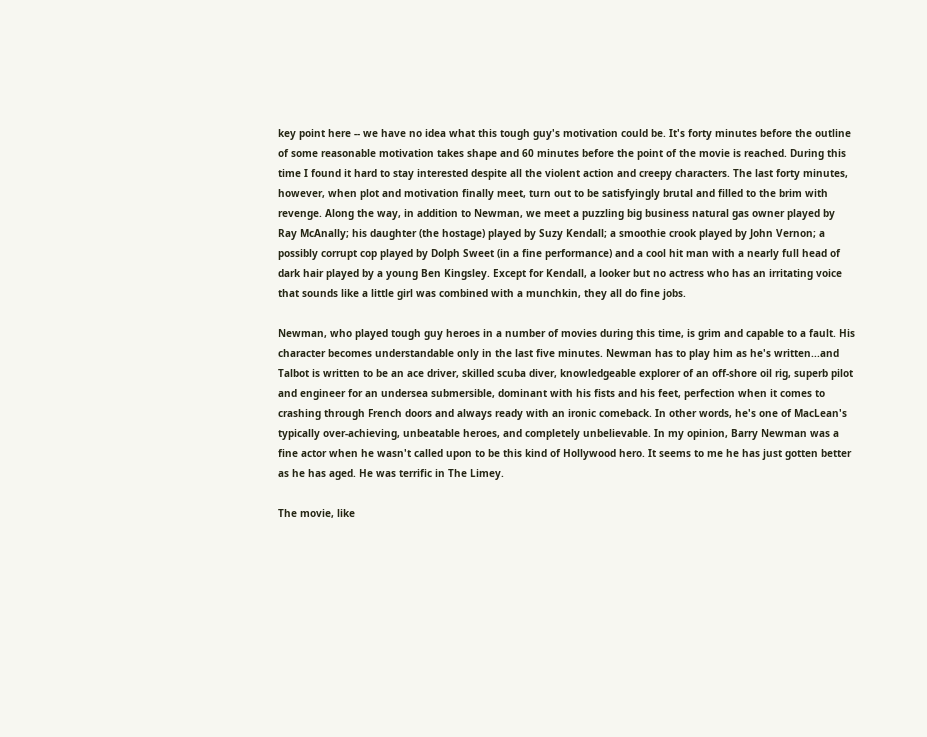key point here -- we have no idea what this tough guy's motivation could be. It's forty minutes before the outline of some reasonable motivation takes shape and 60 minutes before the point of the movie is reached. During this time I found it hard to stay interested despite all the violent action and creepy characters. The last forty minutes, however, when plot and motivation finally meet, turn out to be satisfyingly brutal and filled to the brim with revenge. Along the way, in addition to Newman, we meet a puzzling big business natural gas owner played by Ray McAnally; his daughter (the hostage) played by Suzy Kendall; a smoothie crook played by John Vernon; a possibly corrupt cop played by Dolph Sweet (in a fine performance) and a cool hit man with a nearly full head of dark hair played by a young Ben Kingsley. Except for Kendall, a looker but no actress who has an irritating voice that sounds like a little girl was combined with a munchkin, they all do fine jobs.

Newman, who played tough guy heroes in a number of movies during this time, is grim and capable to a fault. His character becomes understandable only in the last five minutes. Newman has to play him as he's written...and Talbot is written to be an ace driver, skilled scuba diver, knowledgeable explorer of an off-shore oil rig, superb pilot and engineer for an undersea submersible, dominant with his fists and his feet, perfection when it comes to crashing through French doors and always ready with an ironic comeback. In other words, he's one of MacLean's typically over-achieving, unbeatable heroes, and completely unbelievable. In my opinion, Barry Newman was a fine actor when he wasn't called upon to be this kind of Hollywood hero. It seems to me he has just gotten better as he has aged. He was terrific in The Limey.

The movie, like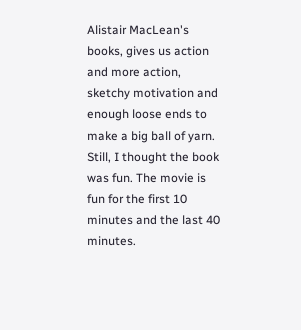Alistair MacLean's books, gives us action and more action, sketchy motivation and enough loose ends to make a big ball of yarn. Still, I thought the book was fun. The movie is fun for the first 10 minutes and the last 40 minutes.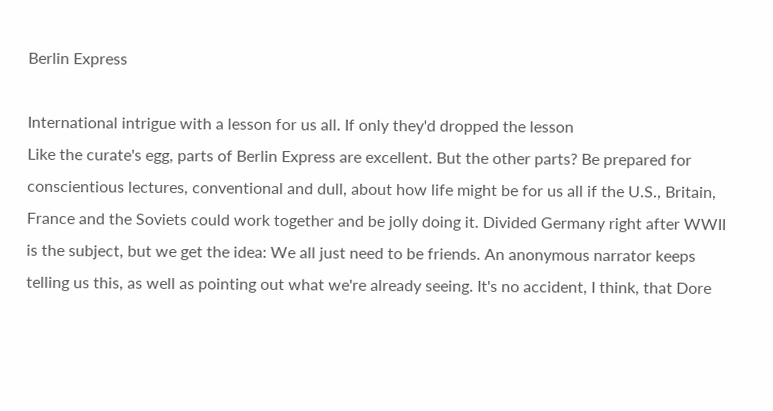Berlin Express

International intrigue with a lesson for us all. If only they'd dropped the lesson
Like the curate's egg, parts of Berlin Express are excellent. But the other parts? Be prepared for conscientious lectures, conventional and dull, about how life might be for us all if the U.S., Britain, France and the Soviets could work together and be jolly doing it. Divided Germany right after WWII is the subject, but we get the idea: We all just need to be friends. An anonymous narrator keeps telling us this, as well as pointing out what we're already seeing. It's no accident, I think, that Dore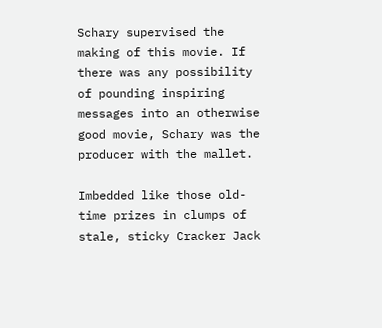Schary supervised the making of this movie. If there was any possibility of pounding inspiring messages into an otherwise good movie, Schary was the producer with the mallet.

Imbedded like those old-time prizes in clumps of stale, sticky Cracker Jack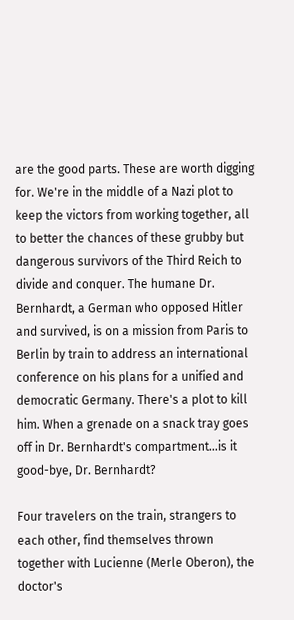are the good parts. These are worth digging for. We're in the middle of a Nazi plot to keep the victors from working together, all to better the chances of these grubby but dangerous survivors of the Third Reich to divide and conquer. The humane Dr. Bernhardt, a German who opposed Hitler and survived, is on a mission from Paris to Berlin by train to address an international conference on his plans for a unified and democratic Germany. There's a plot to kill him. When a grenade on a snack tray goes off in Dr. Bernhardt's compartment...is it good-bye, Dr. Bernhardt?

Four travelers on the train, strangers to each other, find themselves thrown together with Lucienne (Merle Oberon), the doctor's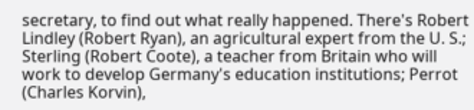secretary, to find out what really happened. There's Robert Lindley (Robert Ryan), an agricultural expert from the U. S.; Sterling (Robert Coote), a teacher from Britain who will work to develop Germany's education institutions; Perrot (Charles Korvin),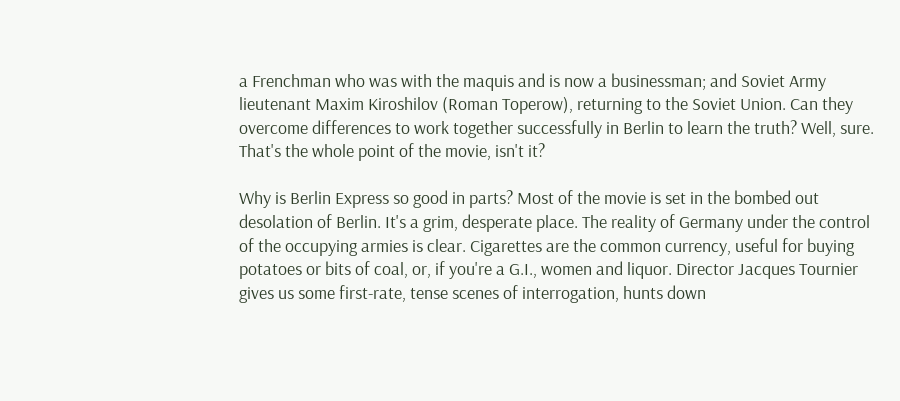a Frenchman who was with the maquis and is now a businessman; and Soviet Army lieutenant Maxim Kiroshilov (Roman Toperow), returning to the Soviet Union. Can they overcome differences to work together successfully in Berlin to learn the truth? Well, sure. That's the whole point of the movie, isn't it?

Why is Berlin Express so good in parts? Most of the movie is set in the bombed out desolation of Berlin. It's a grim, desperate place. The reality of Germany under the control of the occupying armies is clear. Cigarettes are the common currency, useful for buying potatoes or bits of coal, or, if you're a G.I., women and liquor. Director Jacques Tournier gives us some first-rate, tense scenes of interrogation, hunts down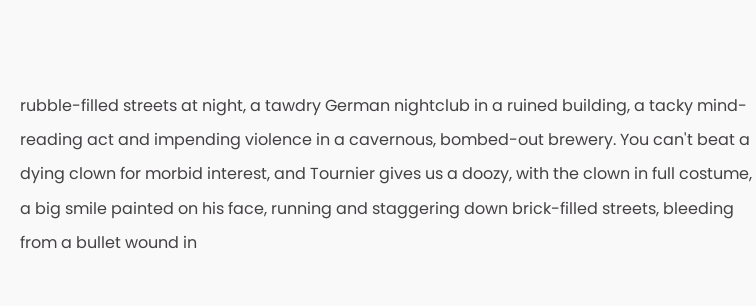rubble-filled streets at night, a tawdry German nightclub in a ruined building, a tacky mind-reading act and impending violence in a cavernous, bombed-out brewery. You can't beat a dying clown for morbid interest, and Tournier gives us a doozy, with the clown in full costume, a big smile painted on his face, running and staggering down brick-filled streets, bleeding from a bullet wound in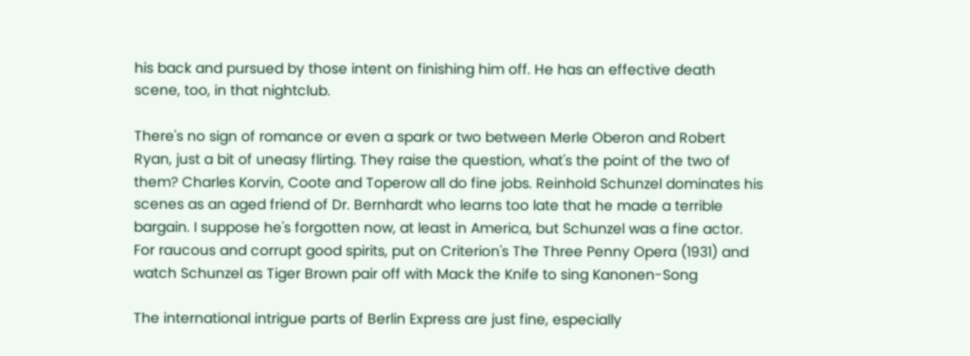his back and pursued by those intent on finishing him off. He has an effective death scene, too, in that nightclub.

There's no sign of romance or even a spark or two between Merle Oberon and Robert Ryan, just a bit of uneasy flirting. They raise the question, what's the point of the two of them? Charles Korvin, Coote and Toperow all do fine jobs. Reinhold Schunzel dominates his scenes as an aged friend of Dr. Bernhardt who learns too late that he made a terrible bargain. I suppose he's forgotten now, at least in America, but Schunzel was a fine actor. For raucous and corrupt good spirits, put on Criterion's The Three Penny Opera (1931) and watch Schunzel as Tiger Brown pair off with Mack the Knife to sing Kanonen-Song

The international intrigue parts of Berlin Express are just fine, especially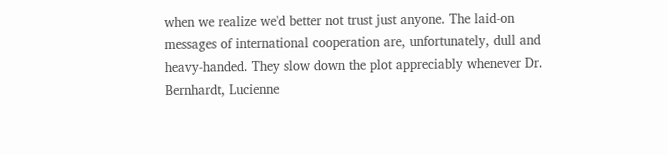when we realize we'd better not trust just anyone. The laid-on messages of international cooperation are, unfortunately, dull and heavy-handed. They slow down the plot appreciably whenever Dr. Bernhardt, Lucienne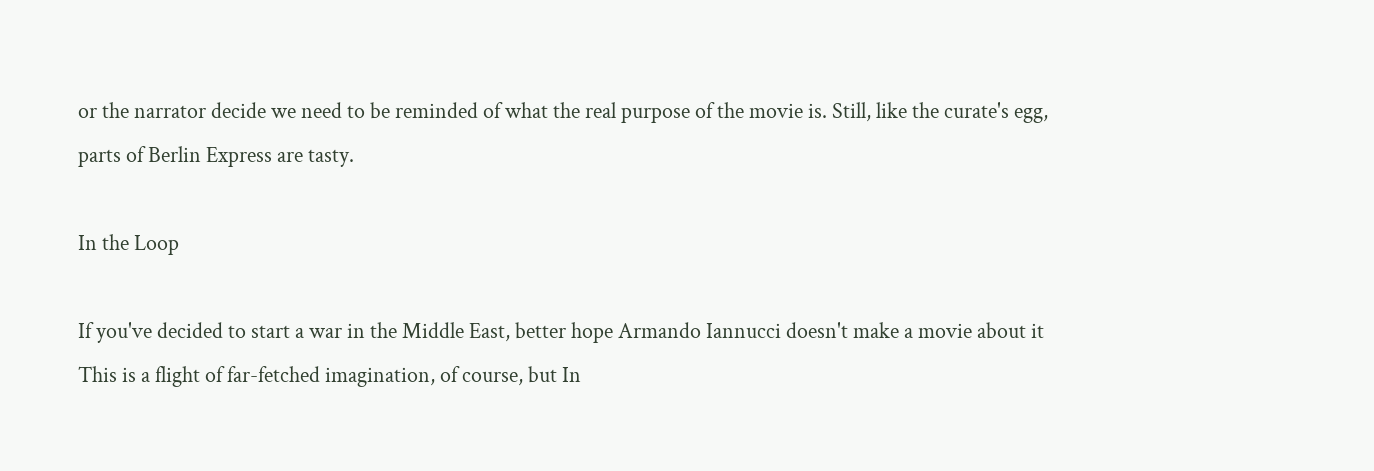or the narrator decide we need to be reminded of what the real purpose of the movie is. Still, like the curate's egg, parts of Berlin Express are tasty.

In the Loop

If you've decided to start a war in the Middle East, better hope Armando Iannucci doesn't make a movie about it
This is a flight of far-fetched imagination, of course, but In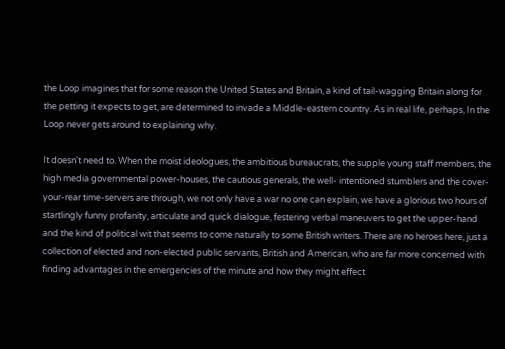the Loop imagines that for some reason the United States and Britain, a kind of tail-wagging Britain along for the petting it expects to get, are determined to invade a Middle-eastern country. As in real life, perhaps, In the Loop never gets around to explaining why.

It doesn't need to. When the moist ideologues, the ambitious bureaucrats, the supple young staff members, the high media governmental power-houses, the cautious generals, the well- intentioned stumblers and the cover-your-rear time-servers are through, we not only have a war no one can explain, we have a glorious two hours of startlingly funny profanity, articulate and quick dialogue, festering verbal maneuvers to get the upper-hand and the kind of political wit that seems to come naturally to some British writers. There are no heroes here, just a collection of elected and non-elected public servants, British and American, who are far more concerned with finding advantages in the emergencies of the minute and how they might effect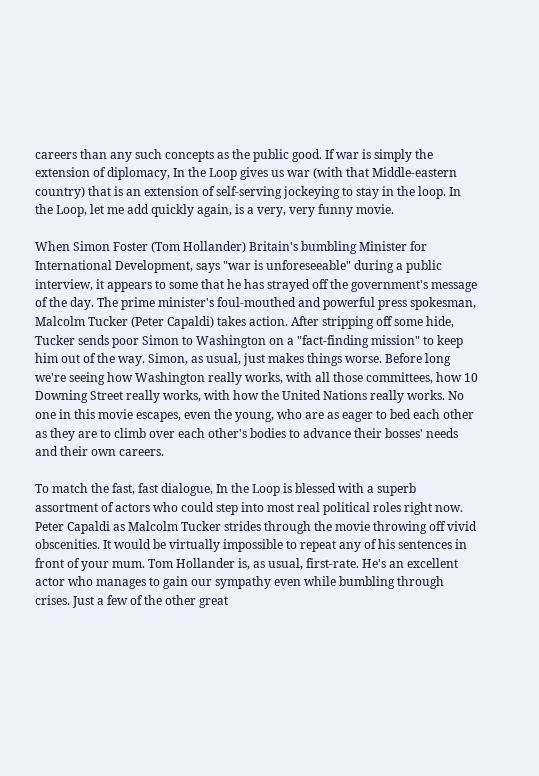careers than any such concepts as the public good. If war is simply the extension of diplomacy, In the Loop gives us war (with that Middle-eastern country) that is an extension of self-serving jockeying to stay in the loop. In the Loop, let me add quickly again, is a very, very funny movie.

When Simon Foster (Tom Hollander) Britain's bumbling Minister for International Development, says "war is unforeseeable" during a public interview, it appears to some that he has strayed off the government's message of the day. The prime minister's foul-mouthed and powerful press spokesman, Malcolm Tucker (Peter Capaldi) takes action. After stripping off some hide, Tucker sends poor Simon to Washington on a "fact-finding mission" to keep him out of the way. Simon, as usual, just makes things worse. Before long we're seeing how Washington really works, with all those committees, how 10 Downing Street really works, with how the United Nations really works. No one in this movie escapes, even the young, who are as eager to bed each other as they are to climb over each other's bodies to advance their bosses' needs and their own careers.

To match the fast, fast dialogue, In the Loop is blessed with a superb assortment of actors who could step into most real political roles right now. Peter Capaldi as Malcolm Tucker strides through the movie throwing off vivid obscenities. It would be virtually impossible to repeat any of his sentences in front of your mum. Tom Hollander is, as usual, first-rate. He's an excellent actor who manages to gain our sympathy even while bumbling through crises. Just a few of the other great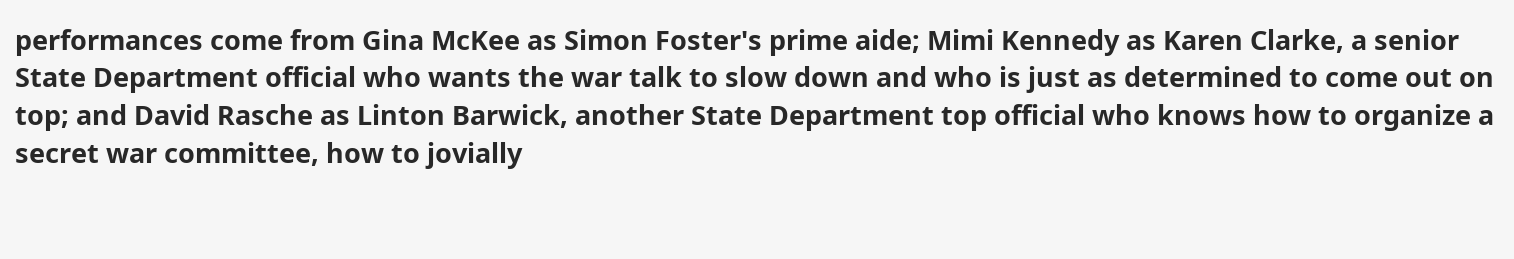performances come from Gina McKee as Simon Foster's prime aide; Mimi Kennedy as Karen Clarke, a senior State Department official who wants the war talk to slow down and who is just as determined to come out on top; and David Rasche as Linton Barwick, another State Department top official who knows how to organize a secret war committee, how to jovially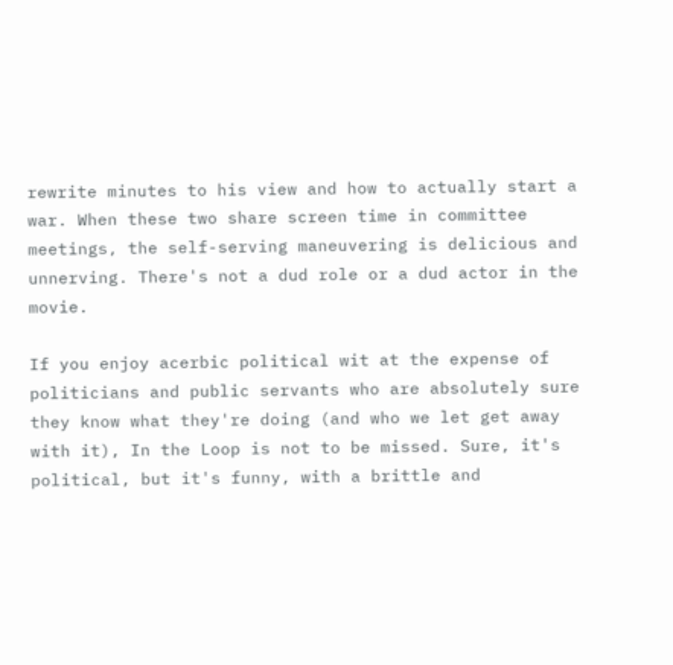rewrite minutes to his view and how to actually start a war. When these two share screen time in committee meetings, the self-serving maneuvering is delicious and unnerving. There's not a dud role or a dud actor in the movie.

If you enjoy acerbic political wit at the expense of politicians and public servants who are absolutely sure they know what they're doing (and who we let get away with it), In the Loop is not to be missed. Sure, it's political, but it's funny, with a brittle and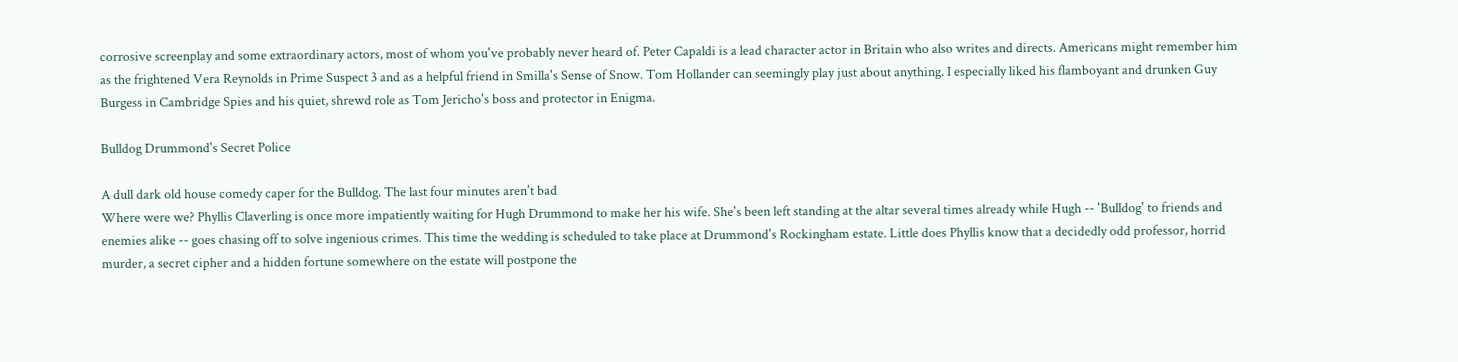corrosive screenplay and some extraordinary actors, most of whom you've probably never heard of. Peter Capaldi is a lead character actor in Britain who also writes and directs. Americans might remember him as the frightened Vera Reynolds in Prime Suspect 3 and as a helpful friend in Smilla's Sense of Snow. Tom Hollander can seemingly play just about anything. I especially liked his flamboyant and drunken Guy Burgess in Cambridge Spies and his quiet, shrewd role as Tom Jericho's boss and protector in Enigma.

Bulldog Drummond's Secret Police

A dull dark old house comedy caper for the Bulldog. The last four minutes aren't bad
Where were we? Phyllis Claverling is once more impatiently waiting for Hugh Drummond to make her his wife. She's been left standing at the altar several times already while Hugh -- 'Bulldog' to friends and enemies alike -- goes chasing off to solve ingenious crimes. This time the wedding is scheduled to take place at Drummond's Rockingham estate. Little does Phyllis know that a decidedly odd professor, horrid murder, a secret cipher and a hidden fortune somewhere on the estate will postpone the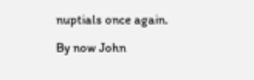nuptials once again.

By now John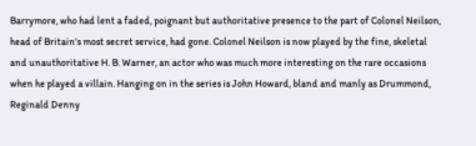Barrymore, who had lent a faded, poignant but authoritative presence to the part of Colonel Neilson, head of Britain's most secret service, had gone. Colonel Neilson is now played by the fine, skeletal and unauthoritative H. B. Warner, an actor who was much more interesting on the rare occasions when he played a villain. Hanging on in the series is John Howard, bland and manly as Drummond, Reginald Denny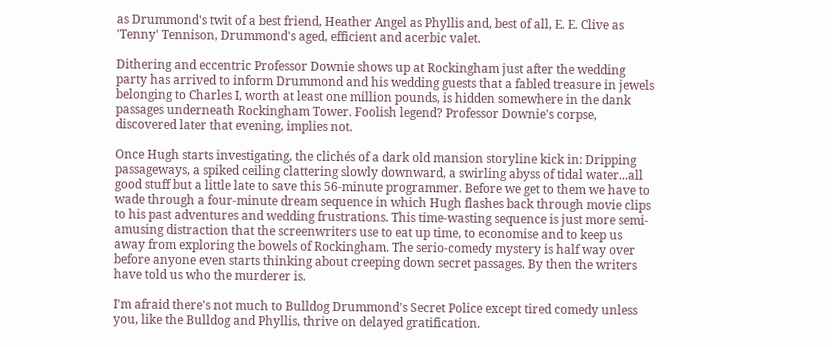as Drummond's twit of a best friend, Heather Angel as Phyllis and, best of all, E. E. Clive as 'Tenny' Tennison, Drummond's aged, efficient and acerbic valet.

Dithering and eccentric Professor Downie shows up at Rockingham just after the wedding party has arrived to inform Drummond and his wedding guests that a fabled treasure in jewels belonging to Charles I, worth at least one million pounds, is hidden somewhere in the dank passages underneath Rockingham Tower. Foolish legend? Professor Downie's corpse, discovered later that evening, implies not.

Once Hugh starts investigating, the clichés of a dark old mansion storyline kick in: Dripping passageways, a spiked ceiling clattering slowly downward, a swirling abyss of tidal water...all good stuff but a little late to save this 56-minute programmer. Before we get to them we have to wade through a four-minute dream sequence in which Hugh flashes back through movie clips to his past adventures and wedding frustrations. This time-wasting sequence is just more semi-amusing distraction that the screenwriters use to eat up time, to economise and to keep us away from exploring the bowels of Rockingham. The serio-comedy mystery is half way over before anyone even starts thinking about creeping down secret passages. By then the writers have told us who the murderer is.

I'm afraid there's not much to Bulldog Drummond's Secret Police except tired comedy unless you, like the Bulldog and Phyllis, thrive on delayed gratification.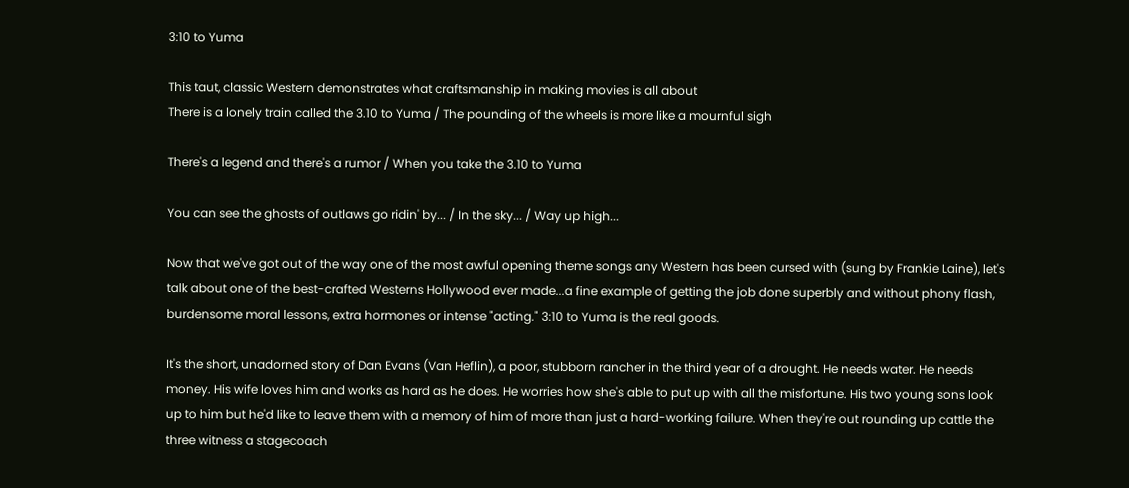3:10 to Yuma

This taut, classic Western demonstrates what craftsmanship in making movies is all about
There is a lonely train called the 3.10 to Yuma / The pounding of the wheels is more like a mournful sigh

There's a legend and there's a rumor / When you take the 3.10 to Yuma

You can see the ghosts of outlaws go ridin' by... / In the sky... / Way up high...

Now that we've got out of the way one of the most awful opening theme songs any Western has been cursed with (sung by Frankie Laine), let's talk about one of the best-crafted Westerns Hollywood ever made...a fine example of getting the job done superbly and without phony flash, burdensome moral lessons, extra hormones or intense "acting." 3:10 to Yuma is the real goods.

It's the short, unadorned story of Dan Evans (Van Heflin), a poor, stubborn rancher in the third year of a drought. He needs water. He needs money. His wife loves him and works as hard as he does. He worries how she's able to put up with all the misfortune. His two young sons look up to him but he'd like to leave them with a memory of him of more than just a hard-working failure. When they're out rounding up cattle the three witness a stagecoach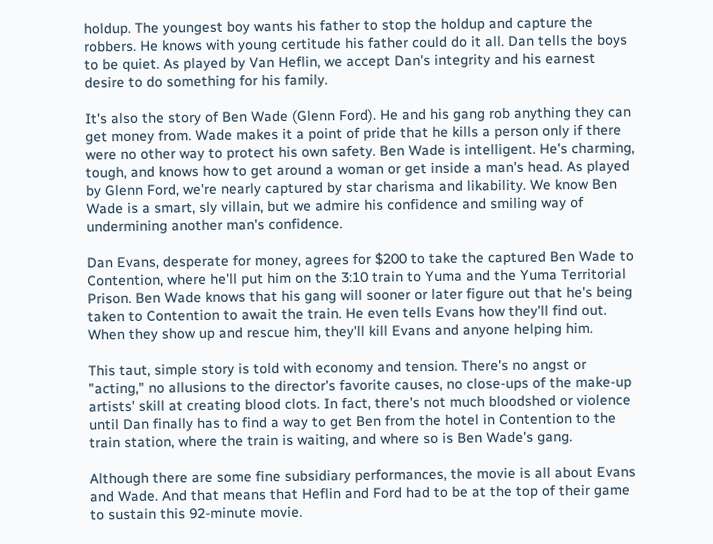holdup. The youngest boy wants his father to stop the holdup and capture the robbers. He knows with young certitude his father could do it all. Dan tells the boys to be quiet. As played by Van Heflin, we accept Dan's integrity and his earnest desire to do something for his family.

It's also the story of Ben Wade (Glenn Ford). He and his gang rob anything they can get money from. Wade makes it a point of pride that he kills a person only if there were no other way to protect his own safety. Ben Wade is intelligent. He's charming, tough, and knows how to get around a woman or get inside a man's head. As played by Glenn Ford, we're nearly captured by star charisma and likability. We know Ben Wade is a smart, sly villain, but we admire his confidence and smiling way of undermining another man's confidence.

Dan Evans, desperate for money, agrees for $200 to take the captured Ben Wade to Contention, where he'll put him on the 3:10 train to Yuma and the Yuma Territorial Prison. Ben Wade knows that his gang will sooner or later figure out that he's being taken to Contention to await the train. He even tells Evans how they'll find out. When they show up and rescue him, they'll kill Evans and anyone helping him.

This taut, simple story is told with economy and tension. There's no angst or "acting," no allusions to the director's favorite causes, no close-ups of the make-up artists' skill at creating blood clots. In fact, there's not much bloodshed or violence until Dan finally has to find a way to get Ben from the hotel in Contention to the train station, where the train is waiting, and where so is Ben Wade's gang.

Although there are some fine subsidiary performances, the movie is all about Evans and Wade. And that means that Heflin and Ford had to be at the top of their game to sustain this 92-minute movie.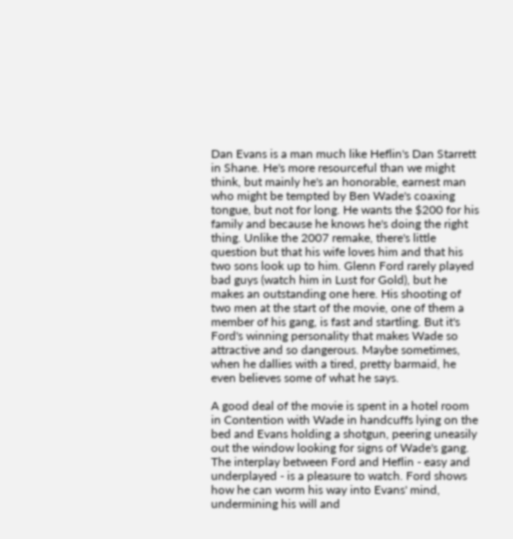Dan Evans is a man much like Heflin's Dan Starrett in Shane. He's more resourceful than we might think, but mainly he's an honorable, earnest man who might be tempted by Ben Wade's coaxing tongue, but not for long. He wants the $200 for his family and because he knows he's doing the right thing. Unlike the 2007 remake, there's little question but that his wife loves him and that his two sons look up to him. Glenn Ford rarely played bad guys (watch him in Lust for Gold), but he makes an outstanding one here. His shooting of two men at the start of the movie, one of them a member of his gang, is fast and startling. But it's Ford's winning personality that makes Wade so attractive and so dangerous. Maybe sometimes, when he dallies with a tired, pretty barmaid, he even believes some of what he says.

A good deal of the movie is spent in a hotel room in Contention with Wade in handcuffs lying on the bed and Evans holding a shotgun, peering uneasily out the window looking for signs of Wade's gang. The interplay between Ford and Heflin - easy and underplayed - is a pleasure to watch. Ford shows how he can worm his way into Evans' mind, undermining his will and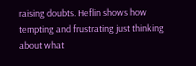raising doubts. Heflin shows how tempting and frustrating just thinking about what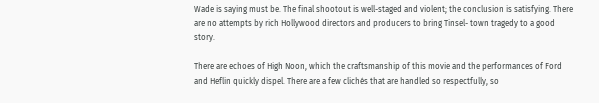Wade is saying must be. The final shootout is well-staged and violent; the conclusion is satisfying. There are no attempts by rich Hollywood directors and producers to bring Tinsel- town tragedy to a good story.

There are echoes of High Noon, which the craftsmanship of this movie and the performances of Ford and Heflin quickly dispel. There are a few clichés that are handled so respectfully, so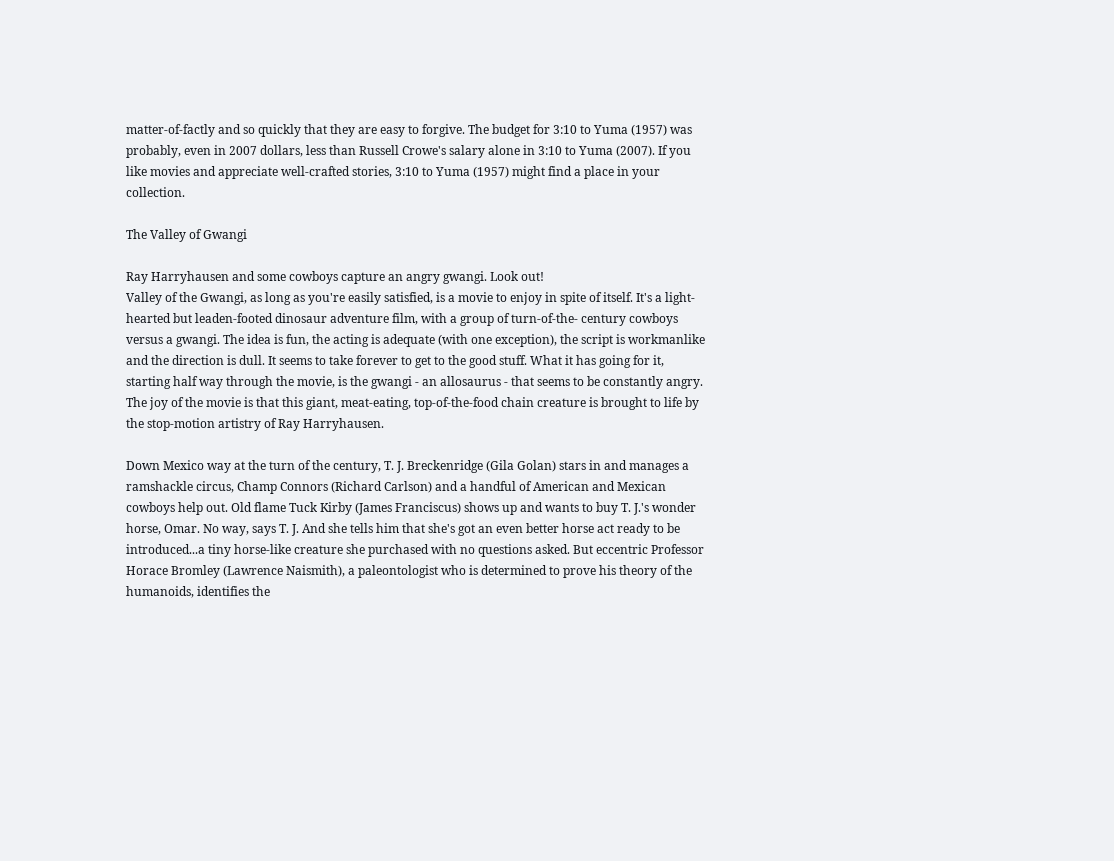matter-of-factly and so quickly that they are easy to forgive. The budget for 3:10 to Yuma (1957) was probably, even in 2007 dollars, less than Russell Crowe's salary alone in 3:10 to Yuma (2007). If you like movies and appreciate well-crafted stories, 3:10 to Yuma (1957) might find a place in your collection.

The Valley of Gwangi

Ray Harryhausen and some cowboys capture an angry gwangi. Look out!
Valley of the Gwangi, as long as you're easily satisfied, is a movie to enjoy in spite of itself. It's a light-hearted but leaden-footed dinosaur adventure film, with a group of turn-of-the- century cowboys versus a gwangi. The idea is fun, the acting is adequate (with one exception), the script is workmanlike and the direction is dull. It seems to take forever to get to the good stuff. What it has going for it, starting half way through the movie, is the gwangi - an allosaurus - that seems to be constantly angry. The joy of the movie is that this giant, meat-eating, top-of-the-food chain creature is brought to life by the stop-motion artistry of Ray Harryhausen.

Down Mexico way at the turn of the century, T. J. Breckenridge (Gila Golan) stars in and manages a ramshackle circus, Champ Connors (Richard Carlson) and a handful of American and Mexican cowboys help out. Old flame Tuck Kirby (James Franciscus) shows up and wants to buy T. J.'s wonder horse, Omar. No way, says T. J. And she tells him that she's got an even better horse act ready to be introduced...a tiny horse-like creature she purchased with no questions asked. But eccentric Professor Horace Bromley (Lawrence Naismith), a paleontologist who is determined to prove his theory of the humanoids, identifies the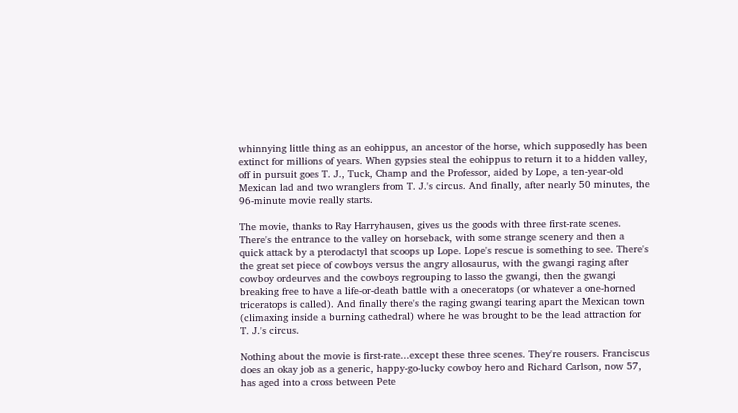whinnying little thing as an eohippus, an ancestor of the horse, which supposedly has been extinct for millions of years. When gypsies steal the eohippus to return it to a hidden valley, off in pursuit goes T. J., Tuck, Champ and the Professor, aided by Lope, a ten-year-old Mexican lad and two wranglers from T. J.'s circus. And finally, after nearly 50 minutes, the 96-minute movie really starts.

The movie, thanks to Ray Harryhausen, gives us the goods with three first-rate scenes. There's the entrance to the valley on horseback, with some strange scenery and then a quick attack by a pterodactyl that scoops up Lope. Lope's rescue is something to see. There's the great set piece of cowboys versus the angry allosaurus, with the gwangi raging after cowboy ordeurves and the cowboys regrouping to lasso the gwangi, then the gwangi breaking free to have a life-or-death battle with a oneceratops (or whatever a one-horned triceratops is called). And finally there's the raging gwangi tearing apart the Mexican town (climaxing inside a burning cathedral) where he was brought to be the lead attraction for T. J.'s circus.

Nothing about the movie is first-rate...except these three scenes. They're rousers. Franciscus does an okay job as a generic, happy-go-lucky cowboy hero and Richard Carlson, now 57, has aged into a cross between Pete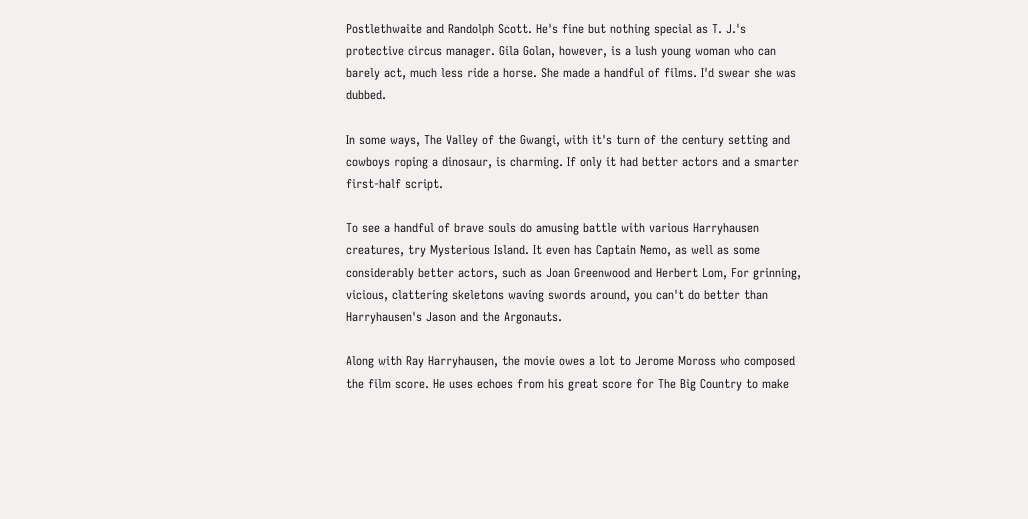Postlethwaite and Randolph Scott. He's fine but nothing special as T. J.'s protective circus manager. Gila Golan, however, is a lush young woman who can barely act, much less ride a horse. She made a handful of films. I'd swear she was dubbed.

In some ways, The Valley of the Gwangi, with it's turn of the century setting and cowboys roping a dinosaur, is charming. If only it had better actors and a smarter first-half script.

To see a handful of brave souls do amusing battle with various Harryhausen creatures, try Mysterious Island. It even has Captain Nemo, as well as some considerably better actors, such as Joan Greenwood and Herbert Lom, For grinning, vicious, clattering skeletons waving swords around, you can't do better than Harryhausen's Jason and the Argonauts.

Along with Ray Harryhausen, the movie owes a lot to Jerome Moross who composed the film score. He uses echoes from his great score for The Big Country to make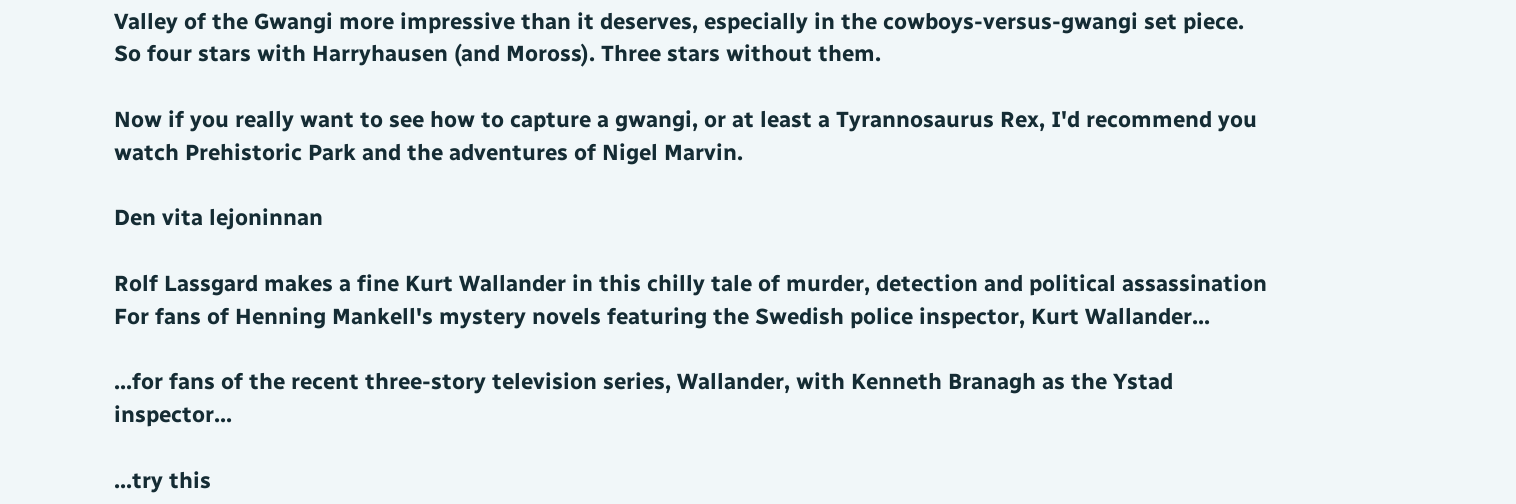Valley of the Gwangi more impressive than it deserves, especially in the cowboys-versus-gwangi set piece. So four stars with Harryhausen (and Moross). Three stars without them.

Now if you really want to see how to capture a gwangi, or at least a Tyrannosaurus Rex, I'd recommend you watch Prehistoric Park and the adventures of Nigel Marvin.

Den vita lejoninnan

Rolf Lassgard makes a fine Kurt Wallander in this chilly tale of murder, detection and political assassination
For fans of Henning Mankell's mystery novels featuring the Swedish police inspector, Kurt Wallander...

...for fans of the recent three-story television series, Wallander, with Kenneth Branagh as the Ystad inspector...

...try this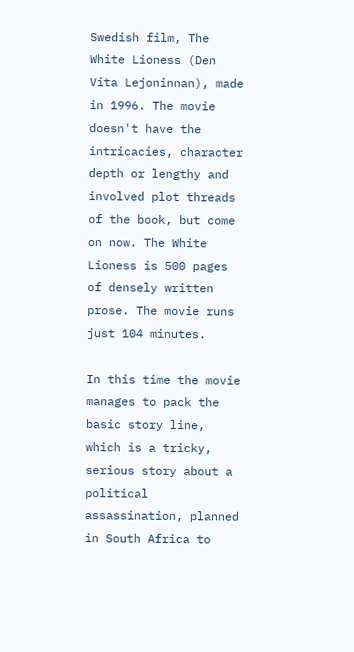Swedish film, The White Lioness (Den Vita Lejoninnan), made in 1996. The movie doesn't have the intricacies, character depth or lengthy and involved plot threads of the book, but come on now. The White Lioness is 500 pages of densely written prose. The movie runs just 104 minutes.

In this time the movie manages to pack the basic story line, which is a tricky, serious story about a political assassination, planned in South Africa to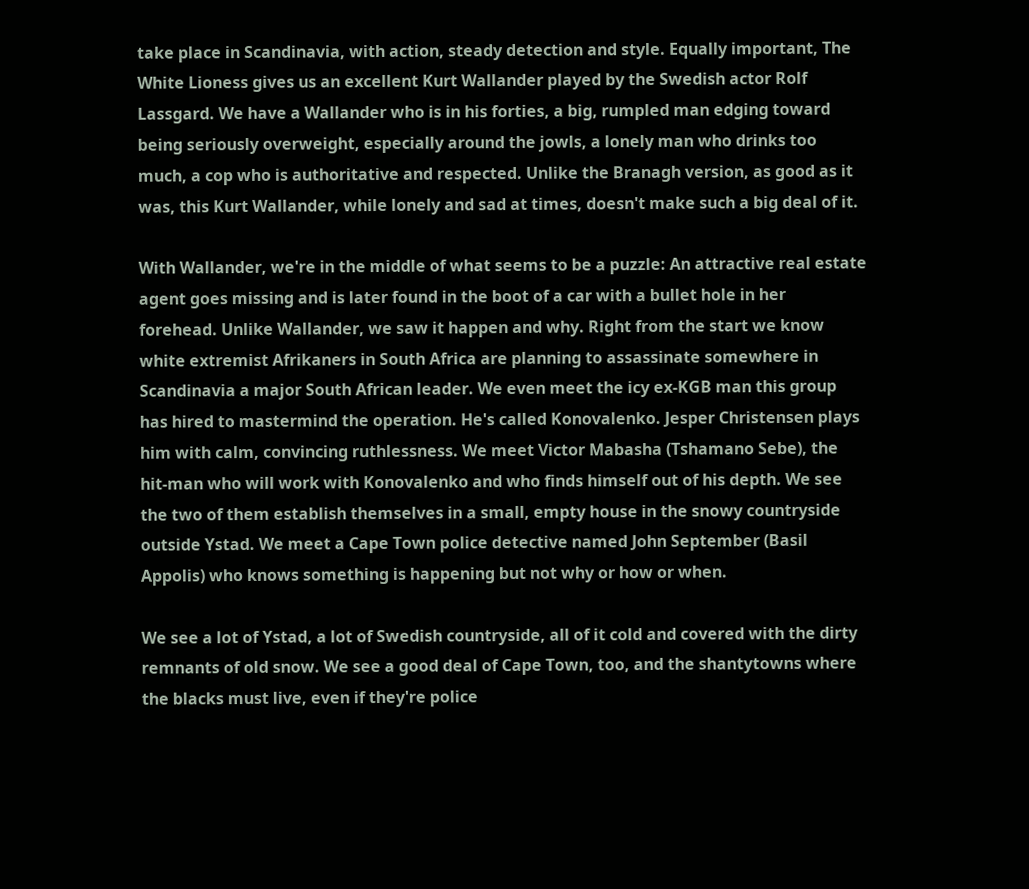take place in Scandinavia, with action, steady detection and style. Equally important, The White Lioness gives us an excellent Kurt Wallander played by the Swedish actor Rolf Lassgard. We have a Wallander who is in his forties, a big, rumpled man edging toward being seriously overweight, especially around the jowls, a lonely man who drinks too much, a cop who is authoritative and respected. Unlike the Branagh version, as good as it was, this Kurt Wallander, while lonely and sad at times, doesn't make such a big deal of it.

With Wallander, we're in the middle of what seems to be a puzzle: An attractive real estate agent goes missing and is later found in the boot of a car with a bullet hole in her forehead. Unlike Wallander, we saw it happen and why. Right from the start we know white extremist Afrikaners in South Africa are planning to assassinate somewhere in Scandinavia a major South African leader. We even meet the icy ex-KGB man this group has hired to mastermind the operation. He's called Konovalenko. Jesper Christensen plays him with calm, convincing ruthlessness. We meet Victor Mabasha (Tshamano Sebe), the hit-man who will work with Konovalenko and who finds himself out of his depth. We see the two of them establish themselves in a small, empty house in the snowy countryside outside Ystad. We meet a Cape Town police detective named John September (Basil Appolis) who knows something is happening but not why or how or when.

We see a lot of Ystad, a lot of Swedish countryside, all of it cold and covered with the dirty remnants of old snow. We see a good deal of Cape Town, too, and the shantytowns where the blacks must live, even if they're police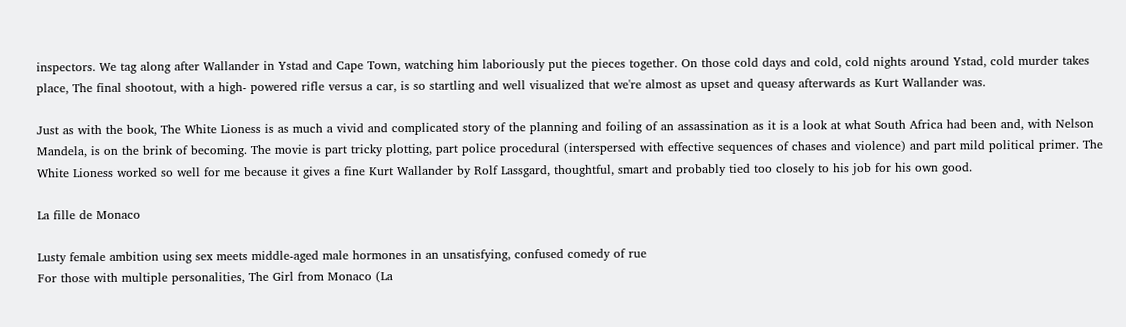inspectors. We tag along after Wallander in Ystad and Cape Town, watching him laboriously put the pieces together. On those cold days and cold, cold nights around Ystad, cold murder takes place, The final shootout, with a high- powered rifle versus a car, is so startling and well visualized that we're almost as upset and queasy afterwards as Kurt Wallander was.

Just as with the book, The White Lioness is as much a vivid and complicated story of the planning and foiling of an assassination as it is a look at what South Africa had been and, with Nelson Mandela, is on the brink of becoming. The movie is part tricky plotting, part police procedural (interspersed with effective sequences of chases and violence) and part mild political primer. The White Lioness worked so well for me because it gives a fine Kurt Wallander by Rolf Lassgard, thoughtful, smart and probably tied too closely to his job for his own good.

La fille de Monaco

Lusty female ambition using sex meets middle-aged male hormones in an unsatisfying, confused comedy of rue
For those with multiple personalities, The Girl from Monaco (La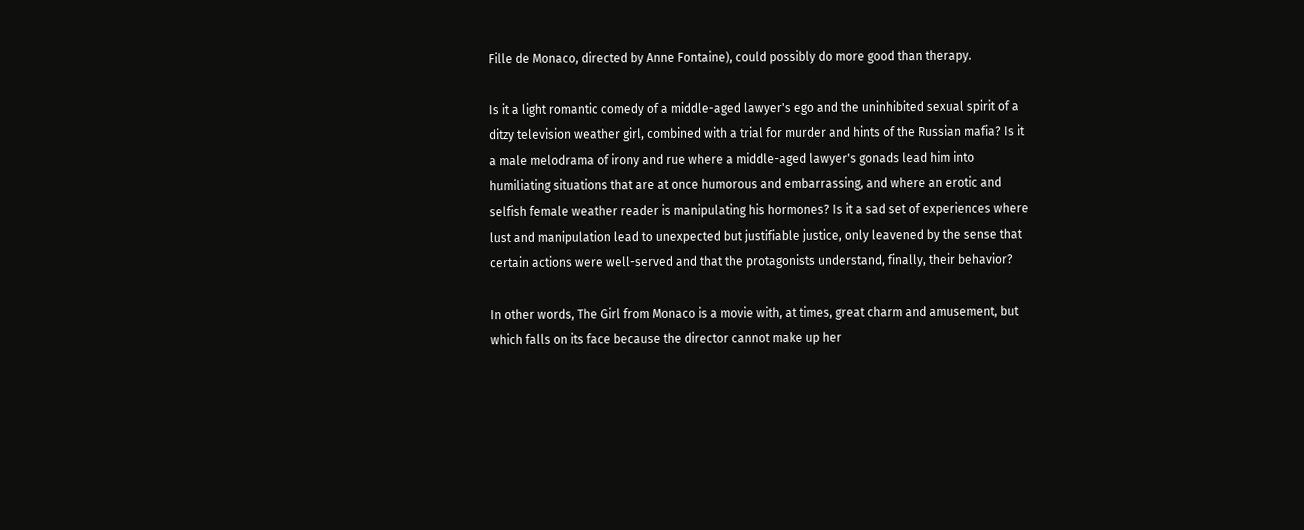Fille de Monaco, directed by Anne Fontaine), could possibly do more good than therapy.

Is it a light romantic comedy of a middle-aged lawyer's ego and the uninhibited sexual spirit of a ditzy television weather girl, combined with a trial for murder and hints of the Russian mafia? Is it a male melodrama of irony and rue where a middle-aged lawyer's gonads lead him into humiliating situations that are at once humorous and embarrassing, and where an erotic and selfish female weather reader is manipulating his hormones? Is it a sad set of experiences where lust and manipulation lead to unexpected but justifiable justice, only leavened by the sense that certain actions were well-served and that the protagonists understand, finally, their behavior?

In other words, The Girl from Monaco is a movie with, at times, great charm and amusement, but which falls on its face because the director cannot make up her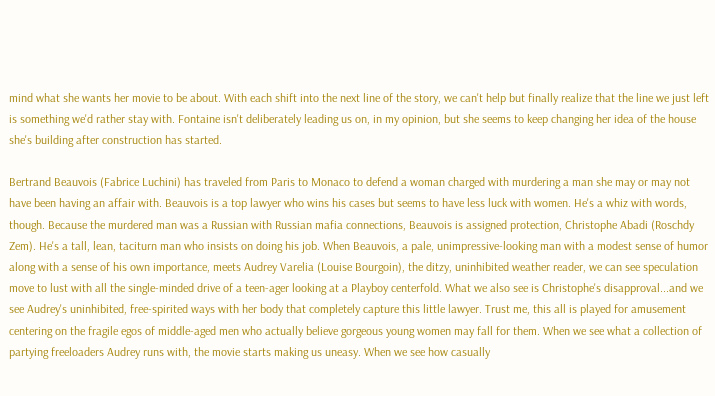mind what she wants her movie to be about. With each shift into the next line of the story, we can't help but finally realize that the line we just left is something we'd rather stay with. Fontaine isn't deliberately leading us on, in my opinion, but she seems to keep changing her idea of the house she's building after construction has started.

Bertrand Beauvois (Fabrice Luchini) has traveled from Paris to Monaco to defend a woman charged with murdering a man she may or may not have been having an affair with. Beauvois is a top lawyer who wins his cases but seems to have less luck with women. He's a whiz with words, though. Because the murdered man was a Russian with Russian mafia connections, Beauvois is assigned protection, Christophe Abadi (Roschdy Zem). He's a tall, lean, taciturn man who insists on doing his job. When Beauvois, a pale, unimpressive-looking man with a modest sense of humor along with a sense of his own importance, meets Audrey Varelia (Louise Bourgoin), the ditzy, uninhibited weather reader, we can see speculation move to lust with all the single-minded drive of a teen-ager looking at a Playboy centerfold. What we also see is Christophe's disapproval...and we see Audrey's uninhibited, free-spirited ways with her body that completely capture this little lawyer. Trust me, this all is played for amusement centering on the fragile egos of middle-aged men who actually believe gorgeous young women may fall for them. When we see what a collection of partying freeloaders Audrey runs with, the movie starts making us uneasy. When we see how casually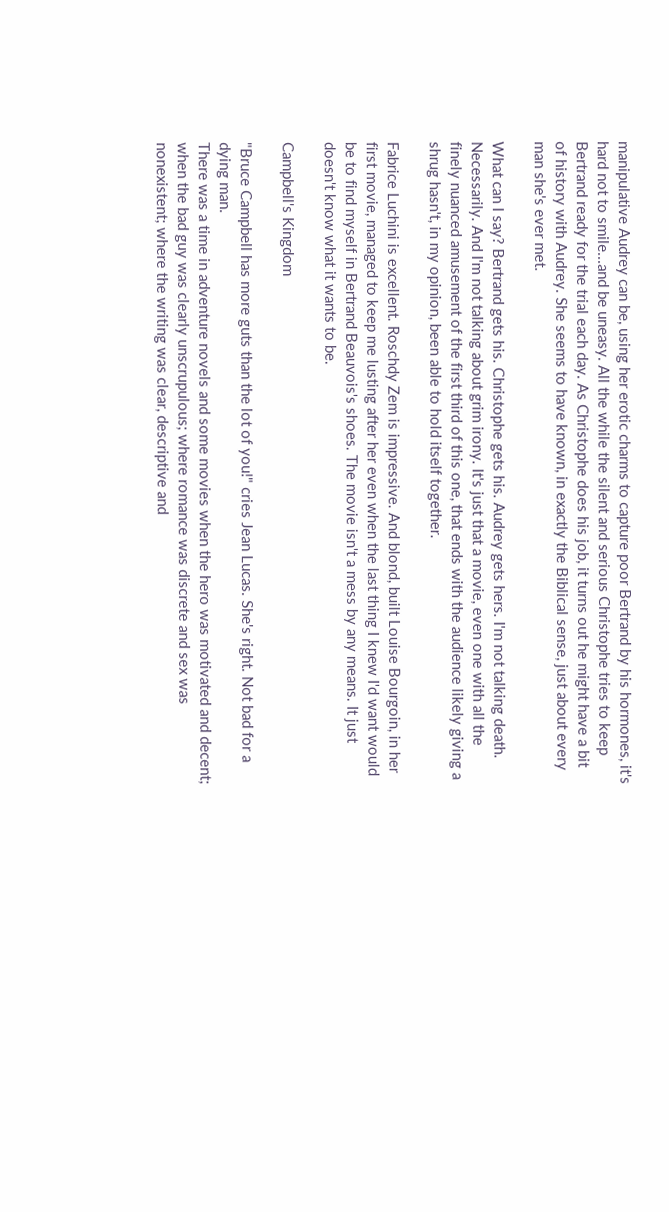manipulative Audrey can be, using her erotic charms to capture poor Bertrand by his hormones, it's hard not to smile...and be uneasy. All the while the silent and serious Christophe tries to keep Bertrand ready for the trial each day. As Christophe does his job, it turns out he might have a bit of history with Audrey. She seems to have known, in exactly the Biblical sense, just about every man she's ever met.

What can I say? Bertrand gets his. Christophe gets his. Audrey gets hers. I'm not talking death. Necessarily. And I'm not talking about grim irony. It's just that a movie, even one with all the finely nuanced amusement of the first third of this one, that ends with the audience likely giving a shrug hasn't, in my opinion, been able to hold itself together.

Fabrice Luchini is excellent. Roschdy Zem is impressive. And blond, built Louise Bourgoin, in her first movie, managed to keep me lusting after her even when the last thing I knew I'd want would be to find myself in Bertrand Beauvois's shoes. The movie isn't a mess by any means. It just doesn't know what it wants to be.

Campbell's Kingdom

"Bruce Campbell has more guts than the lot of you!" cries Jean Lucas. She's right. Not bad for a dying man.
There was a time in adventure novels and some movies when the hero was motivated and decent; when the bad guy was clearly unscrupulous; where romance was discrete and sex was nonexistent; where the writing was clear, descriptive and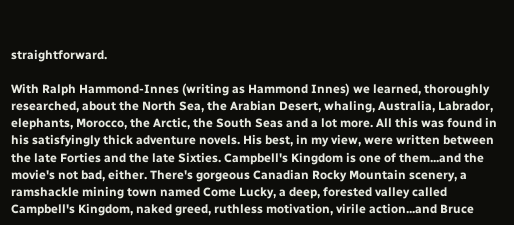straightforward.

With Ralph Hammond-Innes (writing as Hammond Innes) we learned, thoroughly researched, about the North Sea, the Arabian Desert, whaling, Australia, Labrador, elephants, Morocco, the Arctic, the South Seas and a lot more. All this was found in his satisfyingly thick adventure novels. His best, in my view, were written between the late Forties and the late Sixties. Campbell's Kingdom is one of them...and the movie's not bad, either. There's gorgeous Canadian Rocky Mountain scenery, a ramshackle mining town named Come Lucky, a deep, forested valley called Campbell's Kingdom, naked greed, ruthless motivation, virile action...and Bruce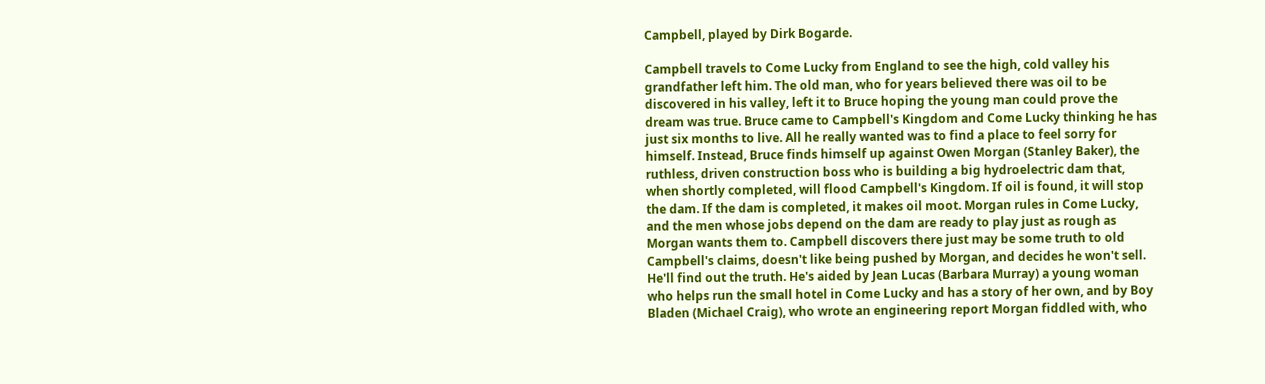Campbell, played by Dirk Bogarde.

Campbell travels to Come Lucky from England to see the high, cold valley his grandfather left him. The old man, who for years believed there was oil to be discovered in his valley, left it to Bruce hoping the young man could prove the dream was true. Bruce came to Campbell's Kingdom and Come Lucky thinking he has just six months to live. All he really wanted was to find a place to feel sorry for himself. Instead, Bruce finds himself up against Owen Morgan (Stanley Baker), the ruthless, driven construction boss who is building a big hydroelectric dam that, when shortly completed, will flood Campbell's Kingdom. If oil is found, it will stop the dam. If the dam is completed, it makes oil moot. Morgan rules in Come Lucky, and the men whose jobs depend on the dam are ready to play just as rough as Morgan wants them to. Campbell discovers there just may be some truth to old Campbell's claims, doesn't like being pushed by Morgan, and decides he won't sell. He'll find out the truth. He's aided by Jean Lucas (Barbara Murray) a young woman who helps run the small hotel in Come Lucky and has a story of her own, and by Boy Bladen (Michael Craig), who wrote an engineering report Morgan fiddled with, who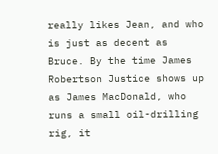really likes Jean, and who is just as decent as Bruce. By the time James Robertson Justice shows up as James MacDonald, who runs a small oil-drilling rig, it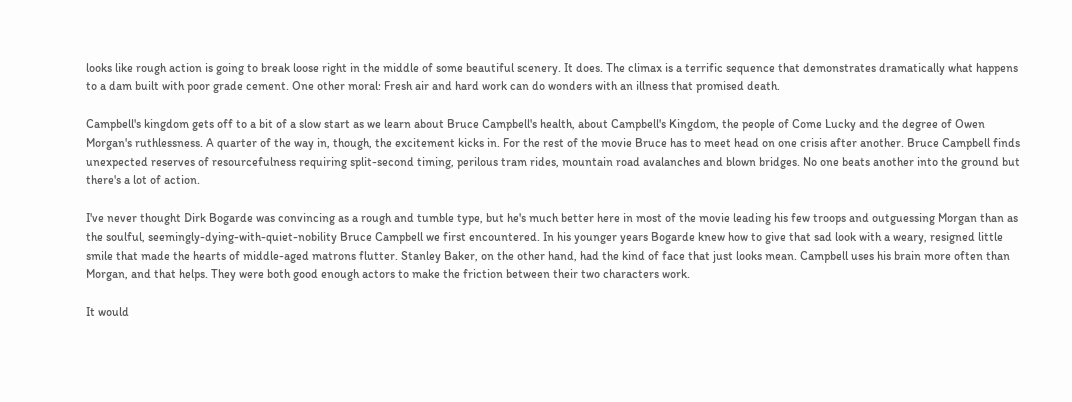looks like rough action is going to break loose right in the middle of some beautiful scenery. It does. The climax is a terrific sequence that demonstrates dramatically what happens to a dam built with poor grade cement. One other moral: Fresh air and hard work can do wonders with an illness that promised death.

Campbell's kingdom gets off to a bit of a slow start as we learn about Bruce Campbell's health, about Campbell's Kingdom, the people of Come Lucky and the degree of Owen Morgan's ruthlessness. A quarter of the way in, though, the excitement kicks in. For the rest of the movie Bruce has to meet head on one crisis after another. Bruce Campbell finds unexpected reserves of resourcefulness requiring split-second timing, perilous tram rides, mountain road avalanches and blown bridges. No one beats another into the ground but there's a lot of action.

I've never thought Dirk Bogarde was convincing as a rough and tumble type, but he's much better here in most of the movie leading his few troops and outguessing Morgan than as the soulful, seemingly-dying-with-quiet-nobility Bruce Campbell we first encountered. In his younger years Bogarde knew how to give that sad look with a weary, resigned little smile that made the hearts of middle-aged matrons flutter. Stanley Baker, on the other hand, had the kind of face that just looks mean. Campbell uses his brain more often than Morgan, and that helps. They were both good enough actors to make the friction between their two characters work.

It would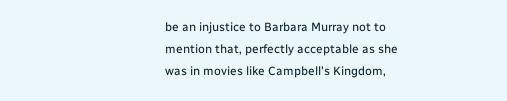be an injustice to Barbara Murray not to mention that, perfectly acceptable as she was in movies like Campbell's Kingdom,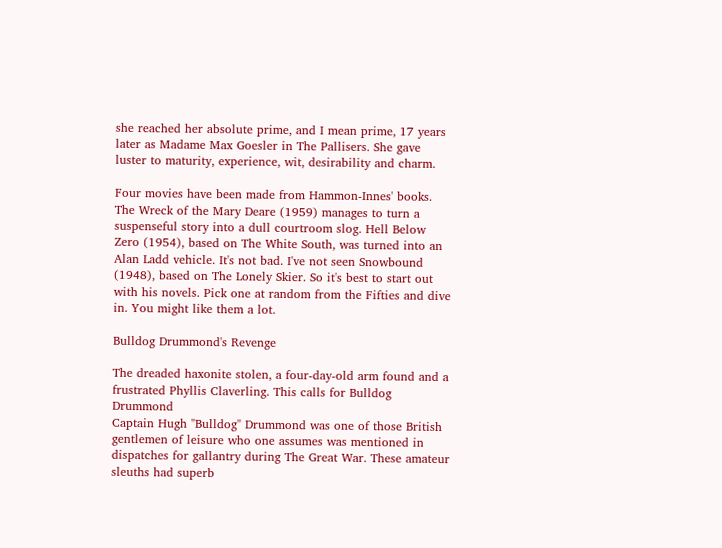she reached her absolute prime, and I mean prime, 17 years later as Madame Max Goesler in The Pallisers. She gave luster to maturity, experience, wit, desirability and charm.

Four movies have been made from Hammon-Innes' books. The Wreck of the Mary Deare (1959) manages to turn a suspenseful story into a dull courtroom slog. Hell Below Zero (1954), based on The White South, was turned into an Alan Ladd vehicle. It's not bad. I've not seen Snowbound (1948), based on The Lonely Skier. So it's best to start out with his novels. Pick one at random from the Fifties and dive in. You might like them a lot.

Bulldog Drummond's Revenge

The dreaded haxonite stolen, a four-day-old arm found and a frustrated Phyllis Claverling. This calls for Bulldog Drummond
Captain Hugh "Bulldog" Drummond was one of those British gentlemen of leisure who one assumes was mentioned in dispatches for gallantry during The Great War. These amateur sleuths had superb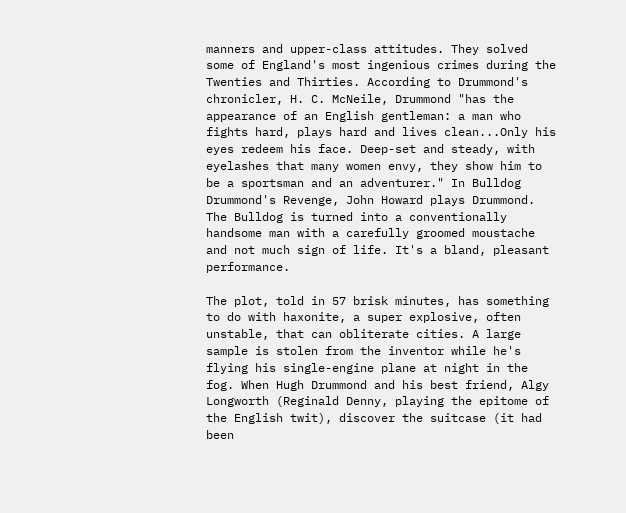manners and upper-class attitudes. They solved some of England's most ingenious crimes during the Twenties and Thirties. According to Drummond's chronicler, H. C. McNeile, Drummond "has the appearance of an English gentleman: a man who fights hard, plays hard and lives clean...Only his eyes redeem his face. Deep-set and steady, with eyelashes that many women envy, they show him to be a sportsman and an adventurer." In Bulldog Drummond's Revenge, John Howard plays Drummond. The Bulldog is turned into a conventionally handsome man with a carefully groomed moustache and not much sign of life. It's a bland, pleasant performance.

The plot, told in 57 brisk minutes, has something to do with haxonite, a super explosive, often unstable, that can obliterate cities. A large sample is stolen from the inventor while he's flying his single-engine plane at night in the fog. When Hugh Drummond and his best friend, Algy Longworth (Reginald Denny, playing the epitome of the English twit), discover the suitcase (it had been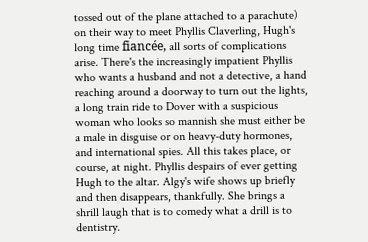tossed out of the plane attached to a parachute) on their way to meet Phyllis Claverling, Hugh's long time fiancée, all sorts of complications arise. There's the increasingly impatient Phyllis who wants a husband and not a detective, a hand reaching around a doorway to turn out the lights, a long train ride to Dover with a suspicious woman who looks so mannish she must either be a male in disguise or on heavy-duty hormones, and international spies. All this takes place, or course, at night. Phyllis despairs of ever getting Hugh to the altar. Algy's wife shows up briefly and then disappears, thankfully. She brings a shrill laugh that is to comedy what a drill is to dentistry.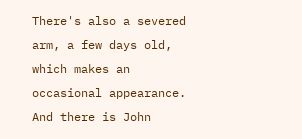There's also a severed arm, a few days old, which makes an occasional appearance. And there is John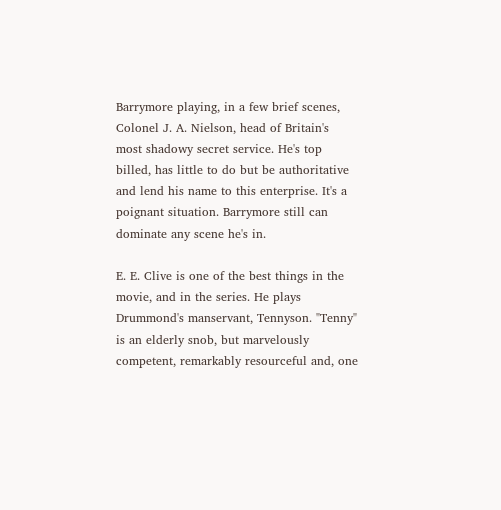Barrymore playing, in a few brief scenes, Colonel J. A. Nielson, head of Britain's most shadowy secret service. He's top billed, has little to do but be authoritative and lend his name to this enterprise. It's a poignant situation. Barrymore still can dominate any scene he's in.

E. E. Clive is one of the best things in the movie, and in the series. He plays Drummond's manservant, Tennyson. "Tenny" is an elderly snob, but marvelously competent, remarkably resourceful and, one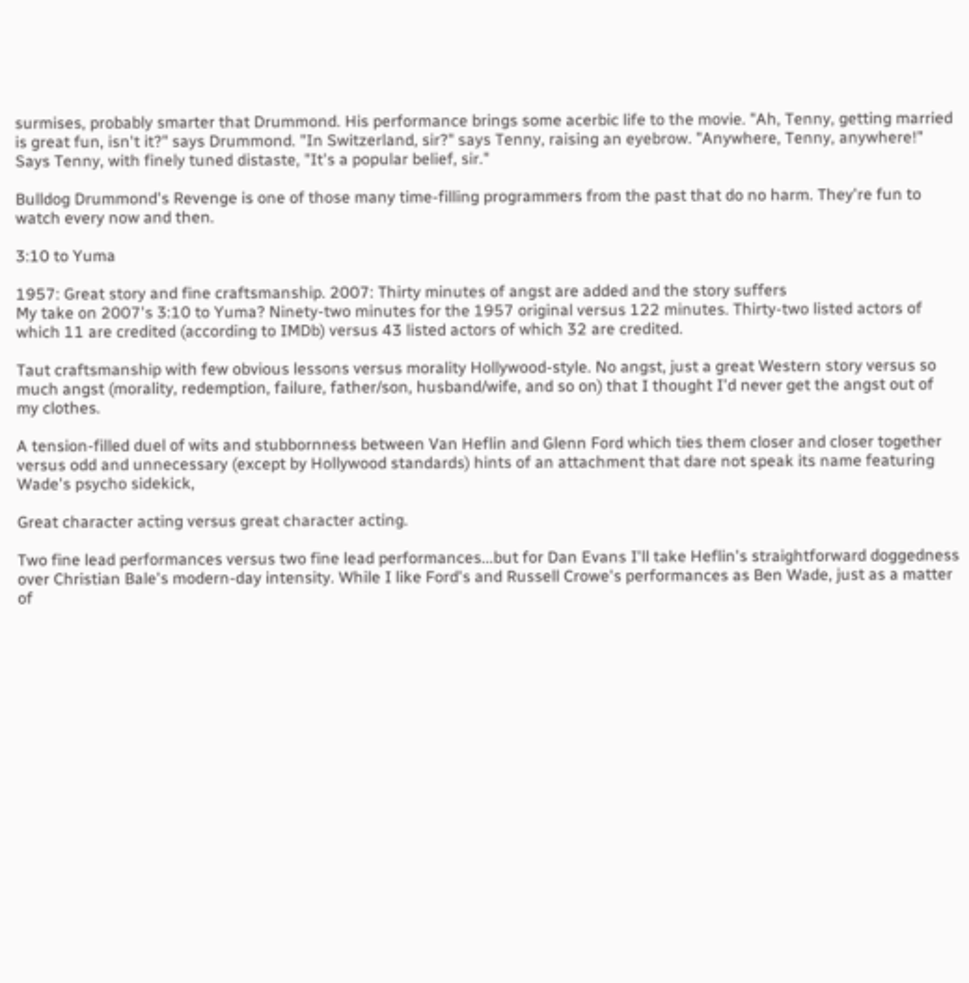surmises, probably smarter that Drummond. His performance brings some acerbic life to the movie. "Ah, Tenny, getting married is great fun, isn't it?" says Drummond. "In Switzerland, sir?" says Tenny, raising an eyebrow. "Anywhere, Tenny, anywhere!" Says Tenny, with finely tuned distaste, "It's a popular belief, sir."

Bulldog Drummond's Revenge is one of those many time-filling programmers from the past that do no harm. They're fun to watch every now and then.

3:10 to Yuma

1957: Great story and fine craftsmanship. 2007: Thirty minutes of angst are added and the story suffers
My take on 2007's 3:10 to Yuma? Ninety-two minutes for the 1957 original versus 122 minutes. Thirty-two listed actors of which 11 are credited (according to IMDb) versus 43 listed actors of which 32 are credited.

Taut craftsmanship with few obvious lessons versus morality Hollywood-style. No angst, just a great Western story versus so much angst (morality, redemption, failure, father/son, husband/wife, and so on) that I thought I'd never get the angst out of my clothes.

A tension-filled duel of wits and stubbornness between Van Heflin and Glenn Ford which ties them closer and closer together versus odd and unnecessary (except by Hollywood standards) hints of an attachment that dare not speak its name featuring Wade's psycho sidekick,

Great character acting versus great character acting.

Two fine lead performances versus two fine lead performances...but for Dan Evans I'll take Heflin's straightforward doggedness over Christian Bale's modern-day intensity. While I like Ford's and Russell Crowe's performances as Ben Wade, just as a matter of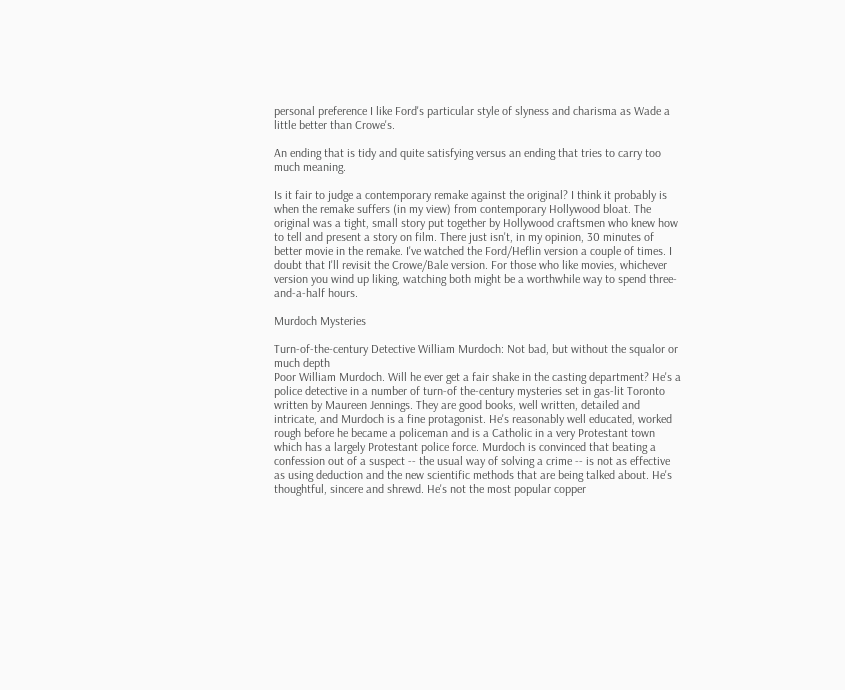personal preference I like Ford's particular style of slyness and charisma as Wade a little better than Crowe's.

An ending that is tidy and quite satisfying versus an ending that tries to carry too much meaning.

Is it fair to judge a contemporary remake against the original? I think it probably is when the remake suffers (in my view) from contemporary Hollywood bloat. The original was a tight, small story put together by Hollywood craftsmen who knew how to tell and present a story on film. There just isn't, in my opinion, 30 minutes of better movie in the remake. I've watched the Ford/Heflin version a couple of times. I doubt that I'll revisit the Crowe/Bale version. For those who like movies, whichever version you wind up liking, watching both might be a worthwhile way to spend three-and-a-half hours.

Murdoch Mysteries

Turn-of-the-century Detective William Murdoch: Not bad, but without the squalor or much depth
Poor William Murdoch. Will he ever get a fair shake in the casting department? He's a police detective in a number of turn-of the-century mysteries set in gas-lit Toronto written by Maureen Jennings. They are good books, well written, detailed and intricate, and Murdoch is a fine protagonist. He's reasonably well educated, worked rough before he became a policeman and is a Catholic in a very Protestant town which has a largely Protestant police force. Murdoch is convinced that beating a confession out of a suspect -- the usual way of solving a crime -- is not as effective as using deduction and the new scientific methods that are being talked about. He's thoughtful, sincere and shrewd. He's not the most popular copper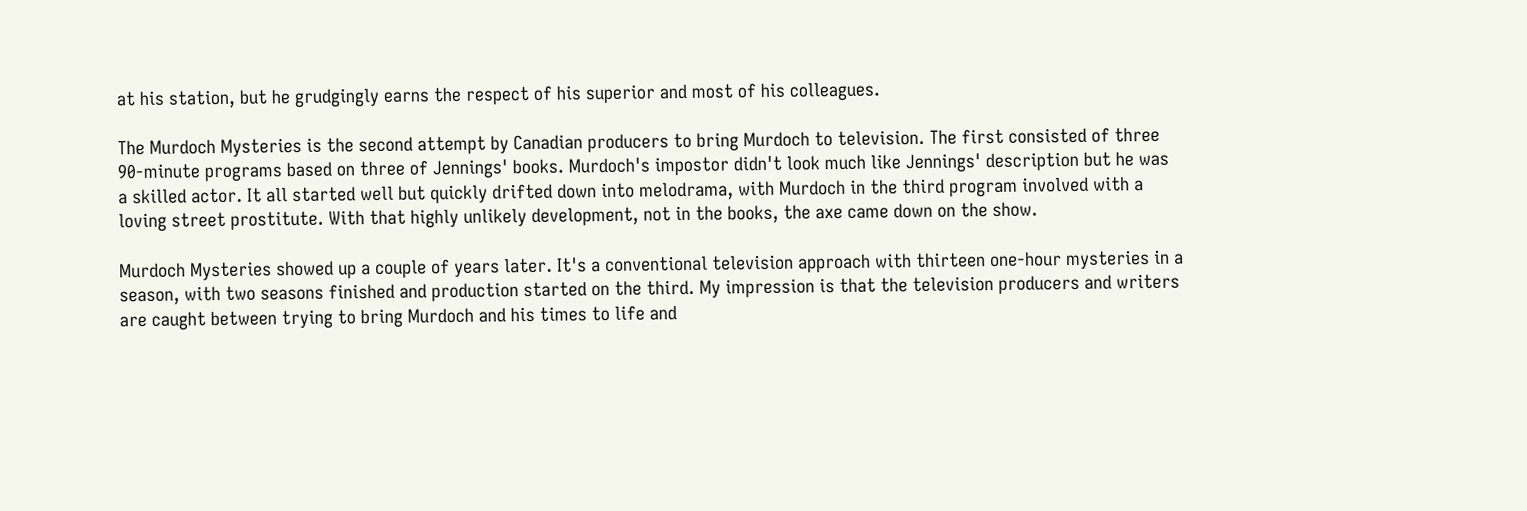at his station, but he grudgingly earns the respect of his superior and most of his colleagues.

The Murdoch Mysteries is the second attempt by Canadian producers to bring Murdoch to television. The first consisted of three 90-minute programs based on three of Jennings' books. Murdoch's impostor didn't look much like Jennings' description but he was a skilled actor. It all started well but quickly drifted down into melodrama, with Murdoch in the third program involved with a loving street prostitute. With that highly unlikely development, not in the books, the axe came down on the show.

Murdoch Mysteries showed up a couple of years later. It's a conventional television approach with thirteen one-hour mysteries in a season, with two seasons finished and production started on the third. My impression is that the television producers and writers are caught between trying to bring Murdoch and his times to life and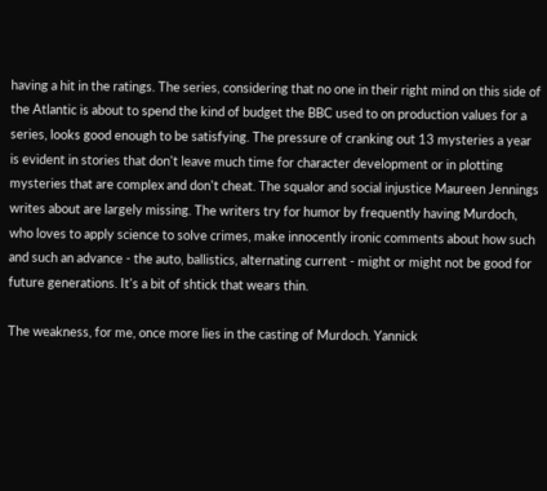having a hit in the ratings. The series, considering that no one in their right mind on this side of the Atlantic is about to spend the kind of budget the BBC used to on production values for a series, looks good enough to be satisfying. The pressure of cranking out 13 mysteries a year is evident in stories that don't leave much time for character development or in plotting mysteries that are complex and don't cheat. The squalor and social injustice Maureen Jennings writes about are largely missing. The writers try for humor by frequently having Murdoch, who loves to apply science to solve crimes, make innocently ironic comments about how such and such an advance - the auto, ballistics, alternating current - might or might not be good for future generations. It's a bit of shtick that wears thin.

The weakness, for me, once more lies in the casting of Murdoch. Yannick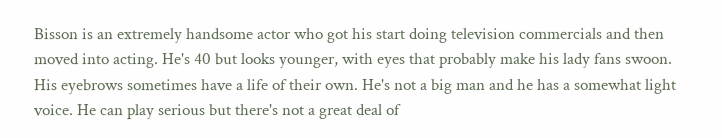Bisson is an extremely handsome actor who got his start doing television commercials and then moved into acting. He's 40 but looks younger, with eyes that probably make his lady fans swoon. His eyebrows sometimes have a life of their own. He's not a big man and he has a somewhat light voice. He can play serious but there's not a great deal of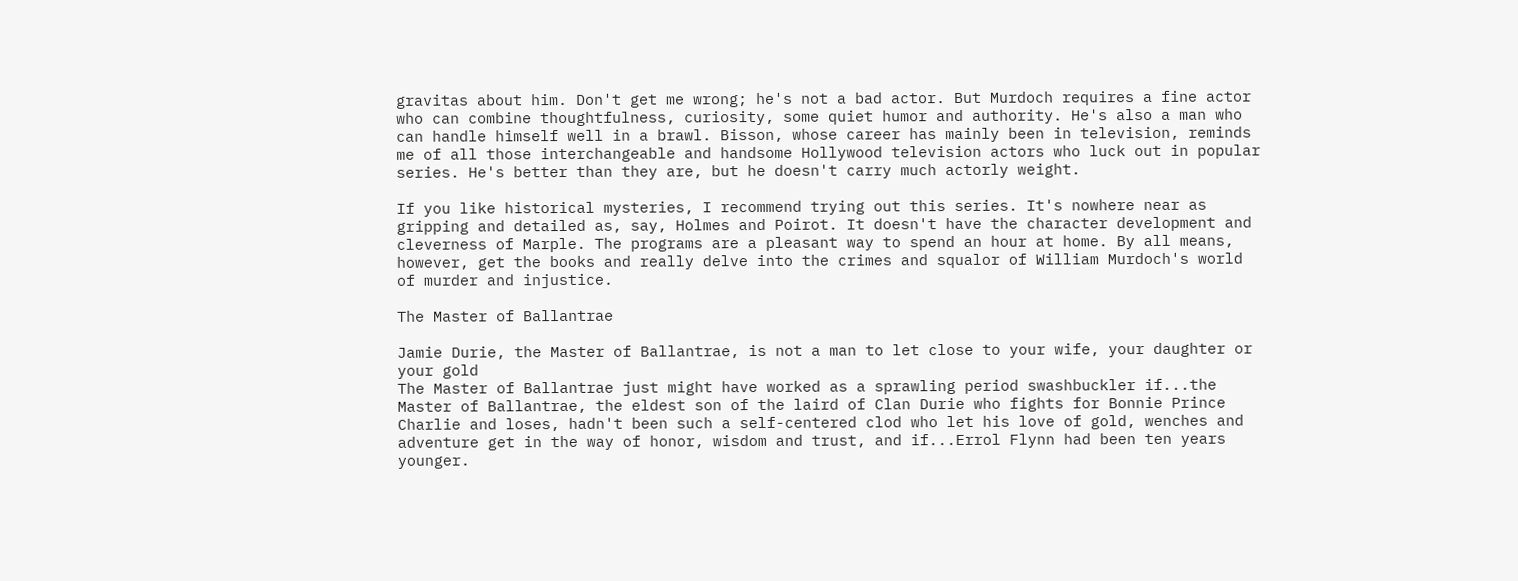gravitas about him. Don't get me wrong; he's not a bad actor. But Murdoch requires a fine actor who can combine thoughtfulness, curiosity, some quiet humor and authority. He's also a man who can handle himself well in a brawl. Bisson, whose career has mainly been in television, reminds me of all those interchangeable and handsome Hollywood television actors who luck out in popular series. He's better than they are, but he doesn't carry much actorly weight.

If you like historical mysteries, I recommend trying out this series. It's nowhere near as gripping and detailed as, say, Holmes and Poirot. It doesn't have the character development and cleverness of Marple. The programs are a pleasant way to spend an hour at home. By all means, however, get the books and really delve into the crimes and squalor of William Murdoch's world of murder and injustice.

The Master of Ballantrae

Jamie Durie, the Master of Ballantrae, is not a man to let close to your wife, your daughter or your gold
The Master of Ballantrae just might have worked as a sprawling period swashbuckler if...the Master of Ballantrae, the eldest son of the laird of Clan Durie who fights for Bonnie Prince Charlie and loses, hadn't been such a self-centered clod who let his love of gold, wenches and adventure get in the way of honor, wisdom and trust, and if...Errol Flynn had been ten years younger.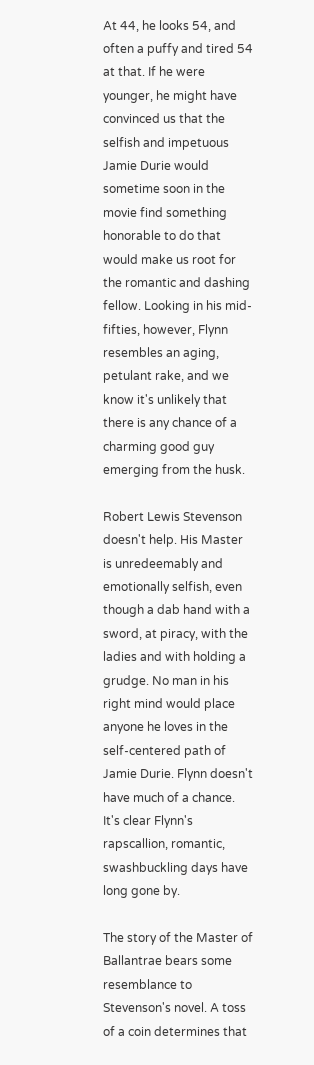At 44, he looks 54, and often a puffy and tired 54 at that. If he were younger, he might have convinced us that the selfish and impetuous Jamie Durie would sometime soon in the movie find something honorable to do that would make us root for the romantic and dashing fellow. Looking in his mid-fifties, however, Flynn resembles an aging, petulant rake, and we know it's unlikely that there is any chance of a charming good guy emerging from the husk.

Robert Lewis Stevenson doesn't help. His Master is unredeemably and emotionally selfish, even though a dab hand with a sword, at piracy, with the ladies and with holding a grudge. No man in his right mind would place anyone he loves in the self-centered path of Jamie Durie. Flynn doesn't have much of a chance. It's clear Flynn's rapscallion, romantic, swashbuckling days have long gone by.

The story of the Master of Ballantrae bears some resemblance to Stevenson's novel. A toss of a coin determines that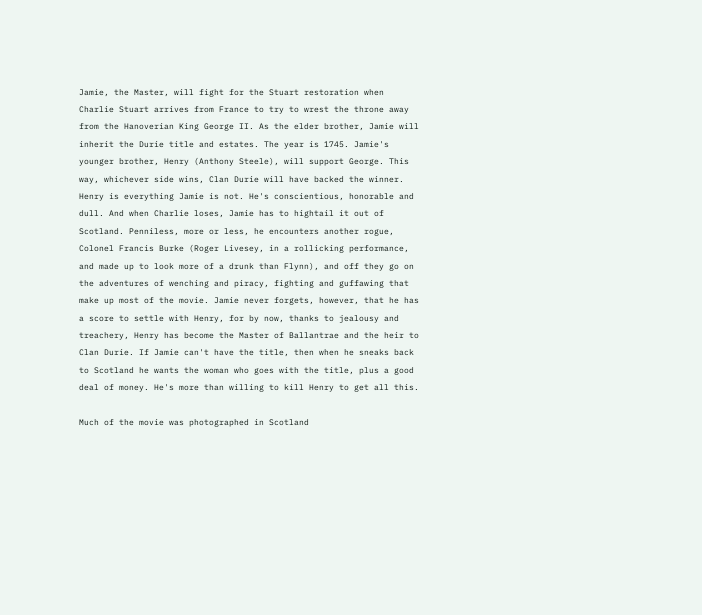Jamie, the Master, will fight for the Stuart restoration when Charlie Stuart arrives from France to try to wrest the throne away from the Hanoverian King George II. As the elder brother, Jamie will inherit the Durie title and estates. The year is 1745. Jamie's younger brother, Henry (Anthony Steele), will support George. This way, whichever side wins, Clan Durie will have backed the winner. Henry is everything Jamie is not. He's conscientious, honorable and dull. And when Charlie loses, Jamie has to hightail it out of Scotland. Penniless, more or less, he encounters another rogue, Colonel Francis Burke (Roger Livesey, in a rollicking performance, and made up to look more of a drunk than Flynn), and off they go on the adventures of wenching and piracy, fighting and guffawing that make up most of the movie. Jamie never forgets, however, that he has a score to settle with Henry, for by now, thanks to jealousy and treachery, Henry has become the Master of Ballantrae and the heir to Clan Durie. If Jamie can't have the title, then when he sneaks back to Scotland he wants the woman who goes with the title, plus a good deal of money. He's more than willing to kill Henry to get all this.

Much of the movie was photographed in Scotland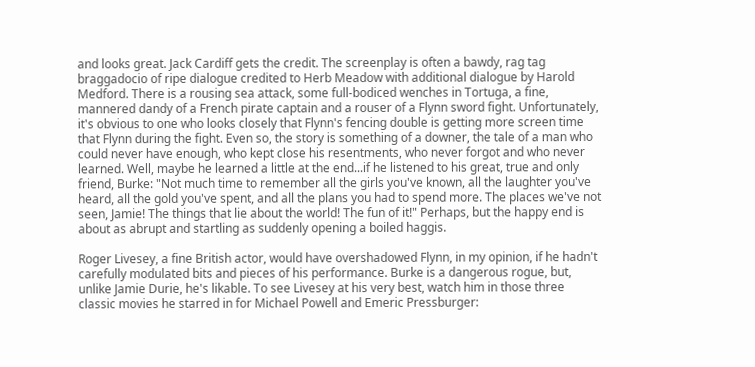and looks great. Jack Cardiff gets the credit. The screenplay is often a bawdy, rag tag braggadocio of ripe dialogue credited to Herb Meadow with additional dialogue by Harold Medford. There is a rousing sea attack, some full-bodiced wenches in Tortuga, a fine, mannered dandy of a French pirate captain and a rouser of a Flynn sword fight. Unfortunately, it's obvious to one who looks closely that Flynn's fencing double is getting more screen time that Flynn during the fight. Even so, the story is something of a downer, the tale of a man who could never have enough, who kept close his resentments, who never forgot and who never learned. Well, maybe he learned a little at the end...if he listened to his great, true and only friend, Burke: "Not much time to remember all the girls you've known, all the laughter you've heard, all the gold you've spent, and all the plans you had to spend more. The places we've not seen, Jamie! The things that lie about the world! The fun of it!" Perhaps, but the happy end is about as abrupt and startling as suddenly opening a boiled haggis.

Roger Livesey, a fine British actor, would have overshadowed Flynn, in my opinion, if he hadn't carefully modulated bits and pieces of his performance. Burke is a dangerous rogue, but, unlike Jamie Durie, he's likable. To see Livesey at his very best, watch him in those three classic movies he starred in for Michael Powell and Emeric Pressburger: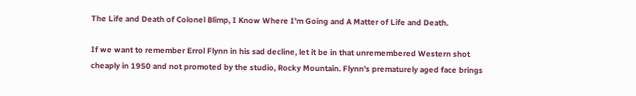The Life and Death of Colonel Blimp, I Know Where I'm Going and A Matter of Life and Death.

If we want to remember Errol Flynn in his sad decline, let it be in that unremembered Western shot cheaply in 1950 and not promoted by the studio, Rocky Mountain. Flynn's prematurely aged face brings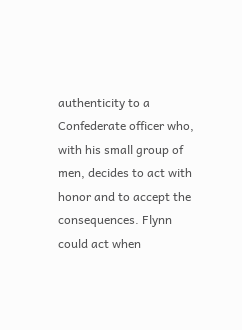authenticity to a Confederate officer who, with his small group of men, decides to act with honor and to accept the consequences. Flynn could act when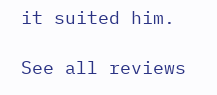it suited him.

See all reviews